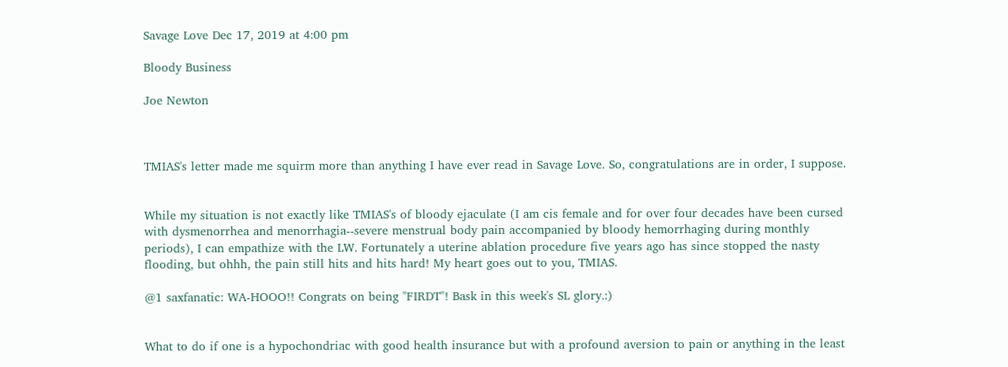Savage Love Dec 17, 2019 at 4:00 pm

Bloody Business

Joe Newton



TMIAS's letter made me squirm more than anything I have ever read in Savage Love. So, congratulations are in order, I suppose.


While my situation is not exactly like TMIAS's of bloody ejaculate (I am cis female and for over four decades have been cursed with dysmenorrhea and menorrhagia--severe menstrual body pain accompanied by bloody hemorrhaging during monthly periods), I can empathize with the LW. Fortunately a uterine ablation procedure five years ago has since stopped the nasty flooding, but ohhh, the pain still hits and hits hard! My heart goes out to you, TMIAS.

@1 saxfanatic: WA-HOOO!! Congrats on being "FIRDT"! Bask in this week's SL glory.:)


What to do if one is a hypochondriac with good health insurance but with a profound aversion to pain or anything in the least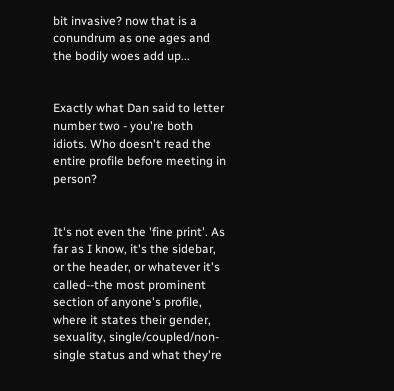bit invasive? now that is a conundrum as one ages and the bodily woes add up...


Exactly what Dan said to letter number two - you're both idiots. Who doesn't read the entire profile before meeting in person?


It's not even the 'fine print'. As far as I know, it's the sidebar, or the header, or whatever it's called--the most prominent section of anyone's profile, where it states their gender, sexuality, single/coupled/non-single status and what they're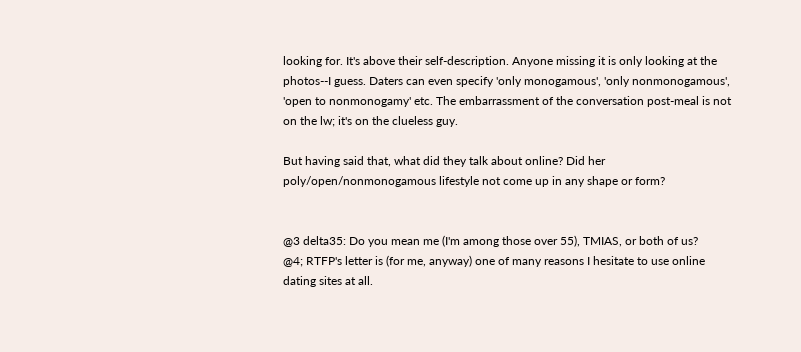looking for. It's above their self-description. Anyone missing it is only looking at the photos--I guess. Daters can even specify 'only monogamous', 'only nonmonogamous', 'open to nonmonogamy' etc. The embarrassment of the conversation post-meal is not on the lw; it's on the clueless guy.

But having said that, what did they talk about online? Did her poly/open/nonmonogamous lifestyle not come up in any shape or form?


@3 delta35: Do you mean me (I'm among those over 55), TMIAS, or both of us?
@4; RTFP's letter is (for me, anyway) one of many reasons I hesitate to use online dating sites at all.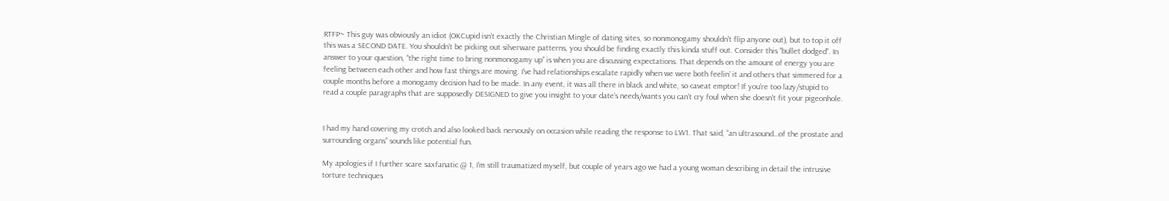RTFP~ This guy was obviously an idiot (OKCupid isn’t exactly the Christian Mingle of dating sites, so nonmonogamy shouldn’t flip anyone out), but to top it off this was a SECOND DATE. You shouldn’t be picking out silverware patterns, you should be finding exactly this kinda stuff out. Consider this “bullet dodged”. In answer to your question, “the right time to bring nonmonogamy up” is when you are discussing expectations. That depends on the amount of energy you are feeling between each other and how fast things are moving. I’ve had relationships escalate rapidly when we were both feelin’ it and others that simmered for a couple months before a monogamy decision had to be made. In any event, it was all there in black and white, so caveat emptor! If you’re too lazy/stupid to read a couple paragraphs that are supposedly DESIGNED to give you insight to your date’s needs/wants you can’t cry foul when she doesn’t fit your pigeonhole.


I had my hand covering my crotch and also looked back nervously on occasion while reading the response to LW1. That said, “an ultrasound…of the prostate and surrounding organs” sounds like potential fun.

My apologies if I further scare saxfanatic @ 1, I’m still traumatized myself, but couple of years ago we had a young woman describing in detail the intrusive torture techniques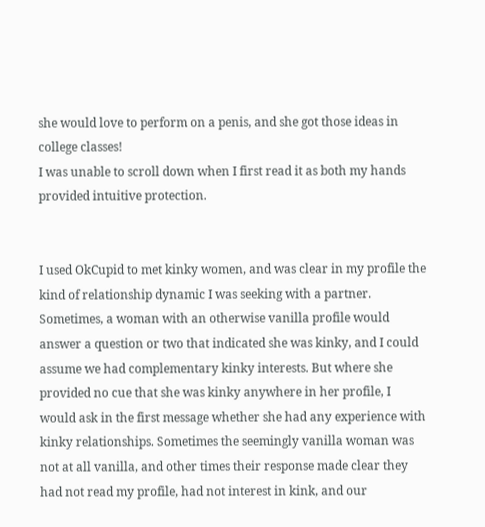she would love to perform on a penis, and she got those ideas in college classes!
I was unable to scroll down when I first read it as both my hands provided intuitive protection.


I used OkCupid to met kinky women, and was clear in my profile the kind of relationship dynamic I was seeking with a partner. Sometimes, a woman with an otherwise vanilla profile would answer a question or two that indicated she was kinky, and I could assume we had complementary kinky interests. But where she provided no cue that she was kinky anywhere in her profile, I would ask in the first message whether she had any experience with kinky relationships. Sometimes the seemingly vanilla woman was not at all vanilla, and other times their response made clear they had not read my profile, had not interest in kink, and our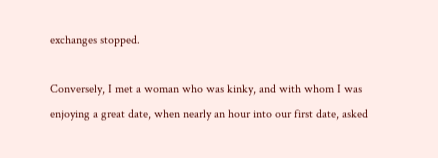exchanges stopped.

Conversely, I met a woman who was kinky, and with whom I was enjoying a great date, when nearly an hour into our first date, asked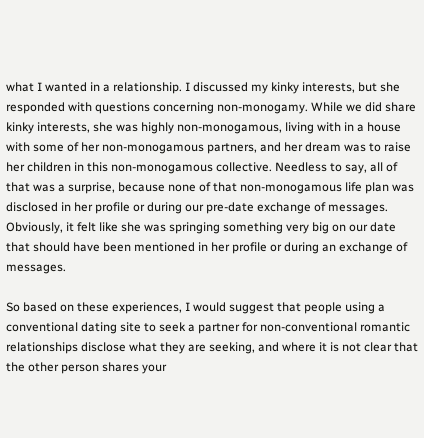what I wanted in a relationship. I discussed my kinky interests, but she responded with questions concerning non-monogamy. While we did share kinky interests, she was highly non-monogamous, living with in a house with some of her non-monogamous partners, and her dream was to raise her children in this non-monogamous collective. Needless to say, all of that was a surprise, because none of that non-monogamous life plan was disclosed in her profile or during our pre-date exchange of messages. Obviously, it felt like she was springing something very big on our date that should have been mentioned in her profile or during an exchange of messages.

So based on these experiences, I would suggest that people using a conventional dating site to seek a partner for non-conventional romantic relationships disclose what they are seeking, and where it is not clear that the other person shares your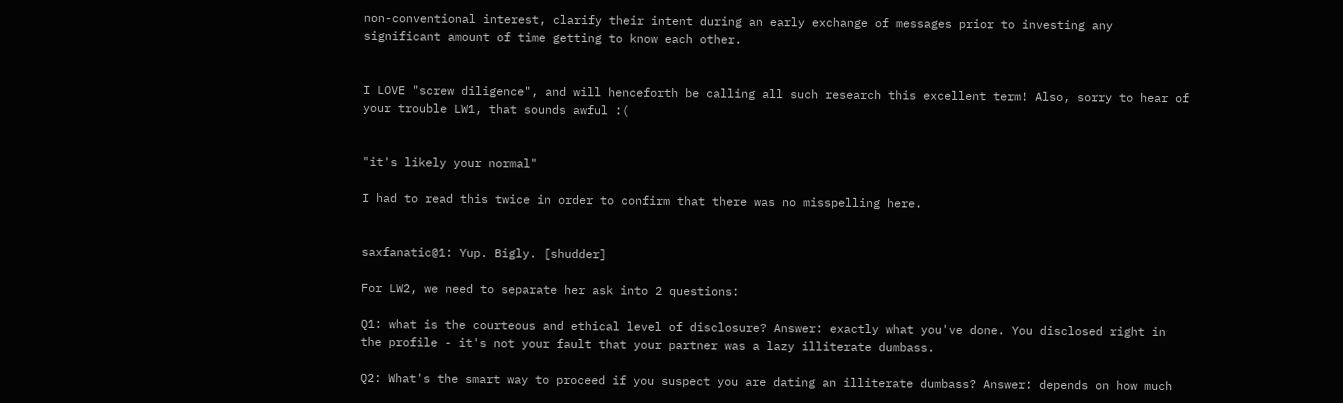non-conventional interest, clarify their intent during an early exchange of messages prior to investing any significant amount of time getting to know each other.


I LOVE "screw diligence", and will henceforth be calling all such research this excellent term! Also, sorry to hear of your trouble LW1, that sounds awful :(


"it's likely your normal"

I had to read this twice in order to confirm that there was no misspelling here.


saxfanatic@1: Yup. Bigly. [shudder]

For LW2, we need to separate her ask into 2 questions:

Q1: what is the courteous and ethical level of disclosure? Answer: exactly what you've done. You disclosed right in the profile - it's not your fault that your partner was a lazy illiterate dumbass.

Q2: What's the smart way to proceed if you suspect you are dating an illiterate dumbass? Answer: depends on how much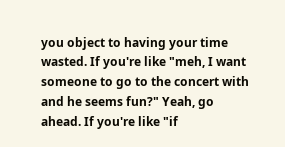you object to having your time wasted. If you're like "meh, I want someone to go to the concert with and he seems fun?" Yeah, go ahead. If you're like "if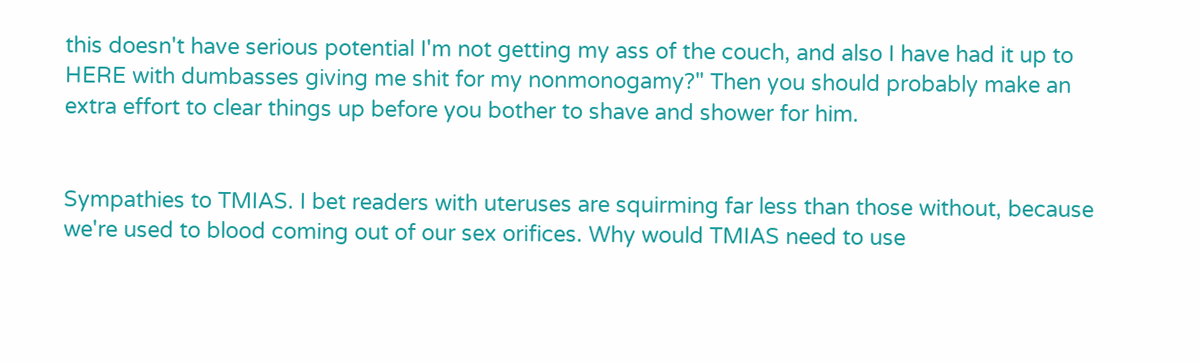this doesn't have serious potential I'm not getting my ass of the couch, and also I have had it up to HERE with dumbasses giving me shit for my nonmonogamy?" Then you should probably make an extra effort to clear things up before you bother to shave and shower for him.


Sympathies to TMIAS. I bet readers with uteruses are squirming far less than those without, because we're used to blood coming out of our sex orifices. Why would TMIAS need to use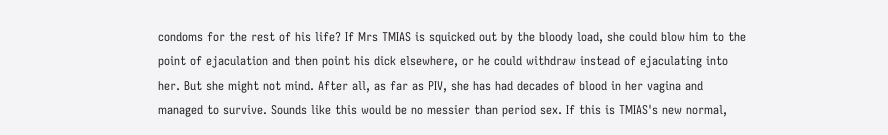condoms for the rest of his life? If Mrs TMIAS is squicked out by the bloody load, she could blow him to the point of ejaculation and then point his dick elsewhere, or he could withdraw instead of ejaculating into her. But she might not mind. After all, as far as PIV, she has had decades of blood in her vagina and managed to survive. Sounds like this would be no messier than period sex. If this is TMIAS's new normal,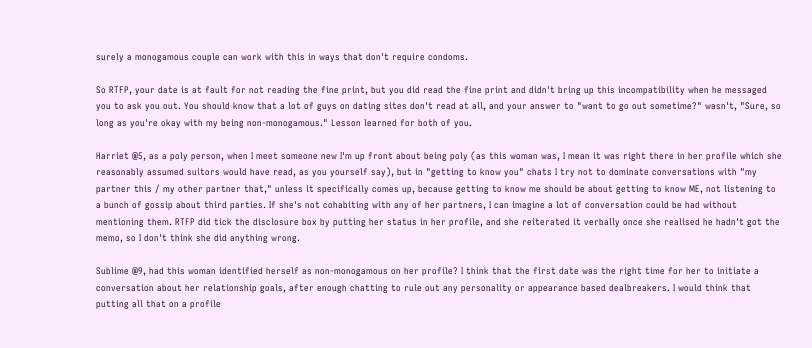surely a monogamous couple can work with this in ways that don't require condoms.

So RTFP, your date is at fault for not reading the fine print, but you did read the fine print and didn't bring up this incompatibility when he messaged you to ask you out. You should know that a lot of guys on dating sites don't read at all, and your answer to "want to go out sometime?" wasn't, "Sure, so long as you're okay with my being non-monogamous." Lesson learned for both of you.

Harriet @5, as a poly person, when I meet someone new I'm up front about being poly (as this woman was, I mean it was right there in her profile which she reasonably assumed suitors would have read, as you yourself say), but in "getting to know you" chats I try not to dominate conversations with "my partner this / my other partner that," unless it specifically comes up, because getting to know me should be about getting to know ME, not listening to a bunch of gossip about third parties. If she's not cohabiting with any of her partners, I can imagine a lot of conversation could be had without mentioning them. RTFP did tick the disclosure box by putting her status in her profile, and she reiterated it verbally once she realised he hadn't got the memo, so I don't think she did anything wrong.

Sublime @9, had this woman identified herself as non-monogamous on her profile? I think that the first date was the right time for her to initiate a conversation about her relationship goals, after enough chatting to rule out any personality or appearance based dealbreakers. I would think that putting all that on a profile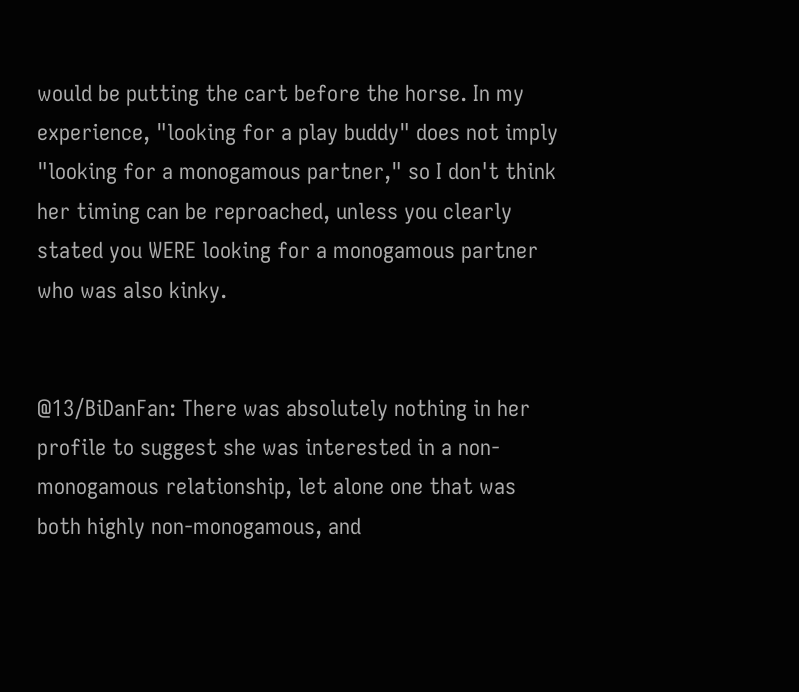would be putting the cart before the horse. In my experience, "looking for a play buddy" does not imply "looking for a monogamous partner," so I don't think her timing can be reproached, unless you clearly stated you WERE looking for a monogamous partner who was also kinky.


@13/BiDanFan: There was absolutely nothing in her profile to suggest she was interested in a non-monogamous relationship, let alone one that was both highly non-monogamous, and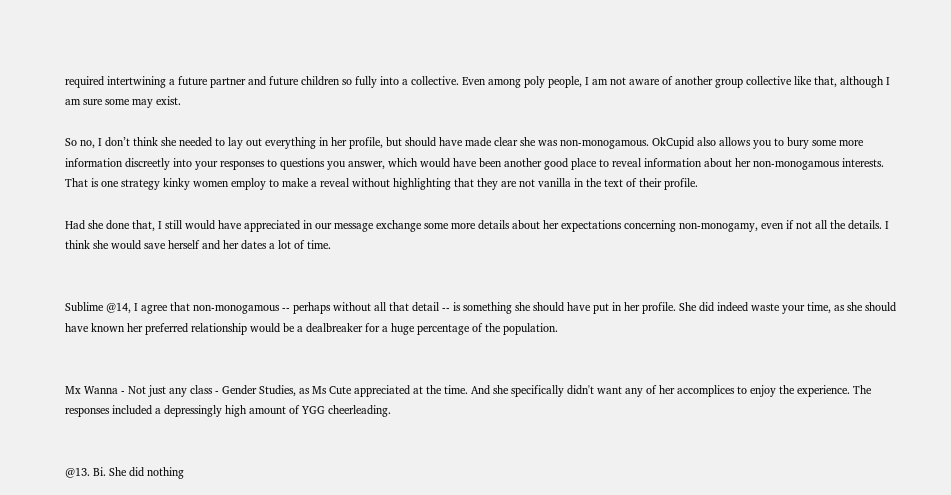required intertwining a future partner and future children so fully into a collective. Even among poly people, I am not aware of another group collective like that, although I am sure some may exist.

So no, I don’t think she needed to lay out everything in her profile, but should have made clear she was non-monogamous. OkCupid also allows you to bury some more information discreetly into your responses to questions you answer, which would have been another good place to reveal information about her non-monogamous interests. That is one strategy kinky women employ to make a reveal without highlighting that they are not vanilla in the text of their profile.

Had she done that, I still would have appreciated in our message exchange some more details about her expectations concerning non-monogamy, even if not all the details. I think she would save herself and her dates a lot of time.


Sublime @14, I agree that non-monogamous -- perhaps without all that detail -- is something she should have put in her profile. She did indeed waste your time, as she should have known her preferred relationship would be a dealbreaker for a huge percentage of the population.


Mx Wanna - Not just any class - Gender Studies, as Ms Cute appreciated at the time. And she specifically didn't want any of her accomplices to enjoy the experience. The responses included a depressingly high amount of YGG cheerleading.


@13. Bi. She did nothing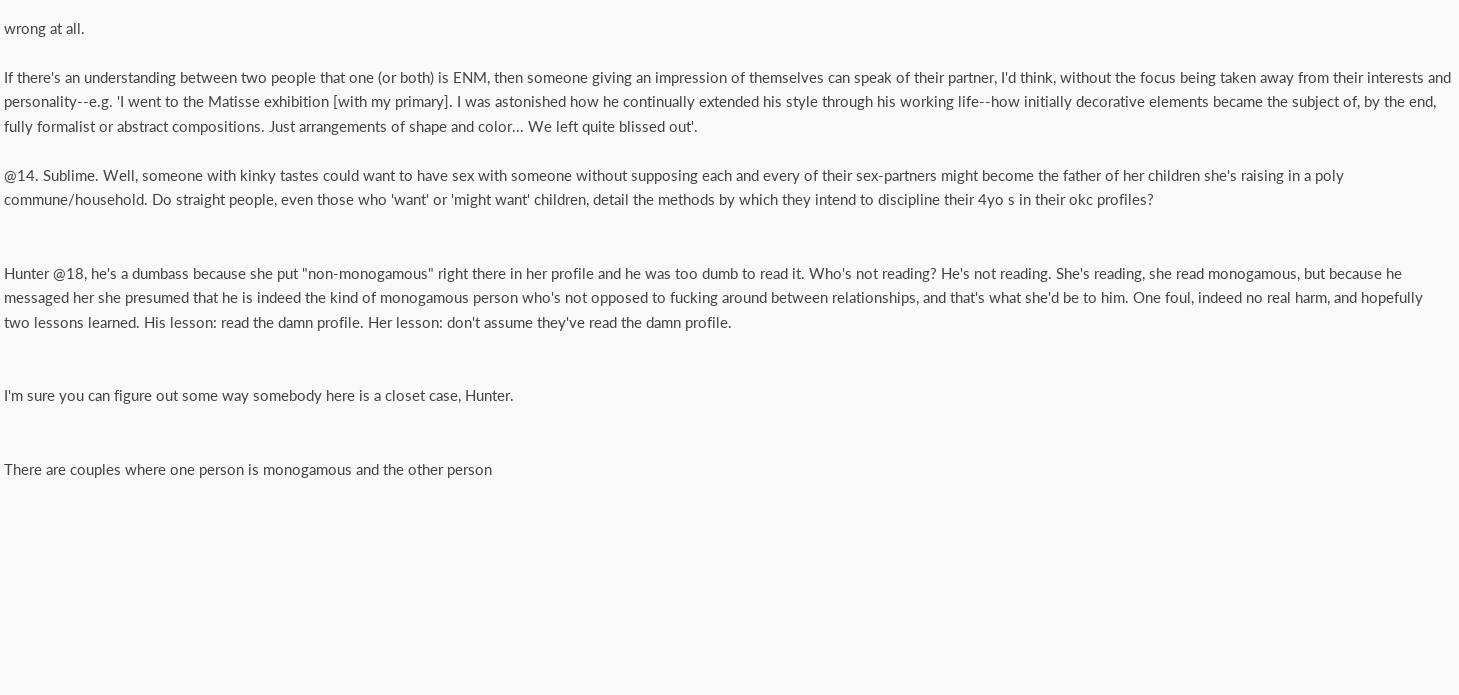wrong at all.

If there's an understanding between two people that one (or both) is ENM, then someone giving an impression of themselves can speak of their partner, I'd think, without the focus being taken away from their interests and personality--e.g. 'I went to the Matisse exhibition [with my primary]. I was astonished how he continually extended his style through his working life--how initially decorative elements became the subject of, by the end, fully formalist or abstract compositions. Just arrangements of shape and color... We left quite blissed out'.

@14. Sublime. Well, someone with kinky tastes could want to have sex with someone without supposing each and every of their sex-partners might become the father of her children she's raising in a poly commune/household. Do straight people, even those who 'want' or 'might want' children, detail the methods by which they intend to discipline their 4yo s in their okc profiles?


Hunter @18, he's a dumbass because she put "non-monogamous" right there in her profile and he was too dumb to read it. Who's not reading? He's not reading. She's reading, she read monogamous, but because he messaged her she presumed that he is indeed the kind of monogamous person who's not opposed to fucking around between relationships, and that's what she'd be to him. One foul, indeed no real harm, and hopefully two lessons learned. His lesson: read the damn profile. Her lesson: don't assume they've read the damn profile.


I'm sure you can figure out some way somebody here is a closet case, Hunter.


There are couples where one person is monogamous and the other person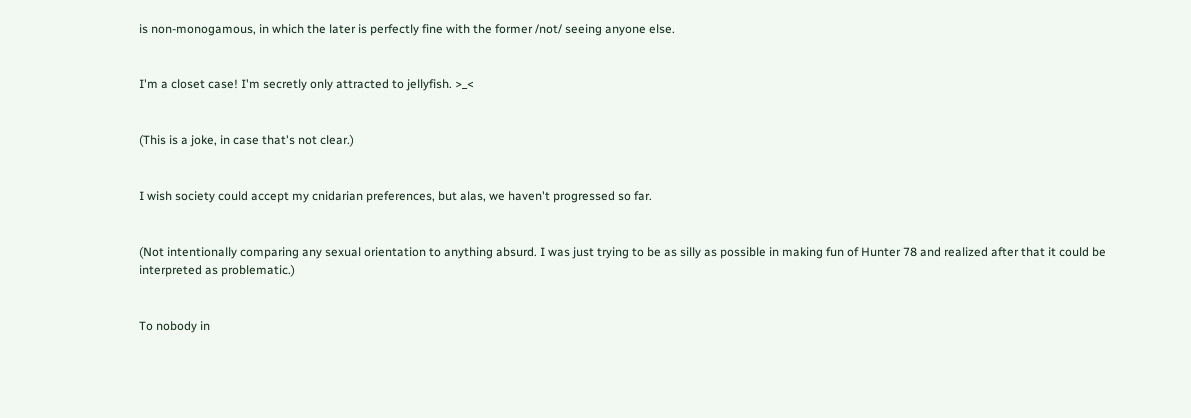is non-monogamous, in which the later is perfectly fine with the former /not/ seeing anyone else.


I'm a closet case! I'm secretly only attracted to jellyfish. >_<


(This is a joke, in case that's not clear.)


I wish society could accept my cnidarian preferences, but alas, we haven't progressed so far.


(Not intentionally comparing any sexual orientation to anything absurd. I was just trying to be as silly as possible in making fun of Hunter 78 and realized after that it could be interpreted as problematic.)


To nobody in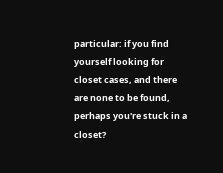particular: if you find yourself looking for closet cases, and there are none to be found, perhaps you're stuck in a closet?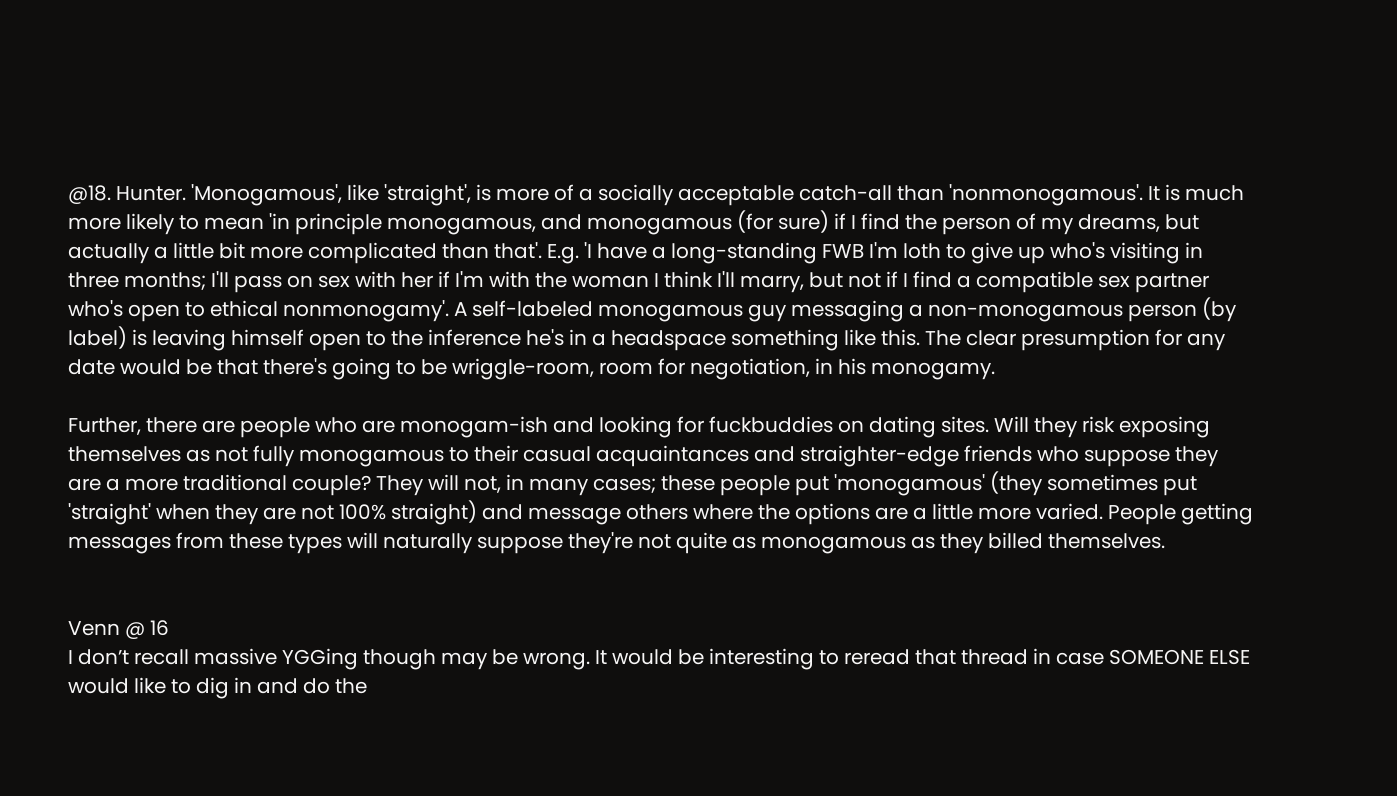@18. Hunter. 'Monogamous', like 'straight', is more of a socially acceptable catch-all than 'nonmonogamous'. It is much more likely to mean 'in principle monogamous, and monogamous (for sure) if I find the person of my dreams, but actually a little bit more complicated than that'. E.g. 'I have a long-standing FWB I'm loth to give up who's visiting in three months; I'll pass on sex with her if I'm with the woman I think I'll marry, but not if I find a compatible sex partner who's open to ethical nonmonogamy'. A self-labeled monogamous guy messaging a non-monogamous person (by label) is leaving himself open to the inference he's in a headspace something like this. The clear presumption for any date would be that there's going to be wriggle-room, room for negotiation, in his monogamy.

Further, there are people who are monogam-ish and looking for fuckbuddies on dating sites. Will they risk exposing themselves as not fully monogamous to their casual acquaintances and straighter-edge friends who suppose they are a more traditional couple? They will not, in many cases; these people put 'monogamous' (they sometimes put 'straight' when they are not 100% straight) and message others where the options are a little more varied. People getting messages from these types will naturally suppose they're not quite as monogamous as they billed themselves.


Venn @ 16
I don’t recall massive YGGing though may be wrong. It would be interesting to reread that thread in case SOMEONE ELSE would like to dig in and do the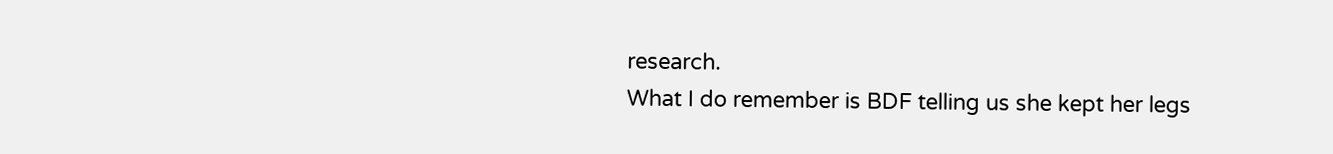research.
What I do remember is BDF telling us she kept her legs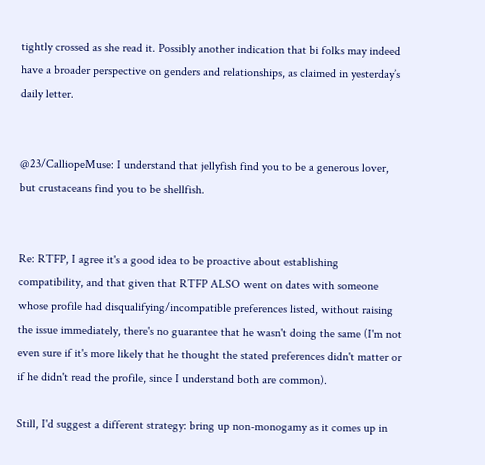tightly crossed as she read it. Possibly another indication that bi folks may indeed have a broader perspective on genders and relationships, as claimed in yesterday’s daily letter.


@23/CalliopeMuse: I understand that jellyfish find you to be a generous lover, but crustaceans find you to be shellfish.


Re: RTFP, I agree it's a good idea to be proactive about establishing compatibility, and that given that RTFP ALSO went on dates with someone whose profile had disqualifying/incompatible preferences listed, without raising the issue immediately, there's no guarantee that he wasn't doing the same (I'm not even sure if it's more likely that he thought the stated preferences didn't matter or if he didn't read the profile, since I understand both are common).

Still, I'd suggest a different strategy: bring up non-monogamy as it comes up in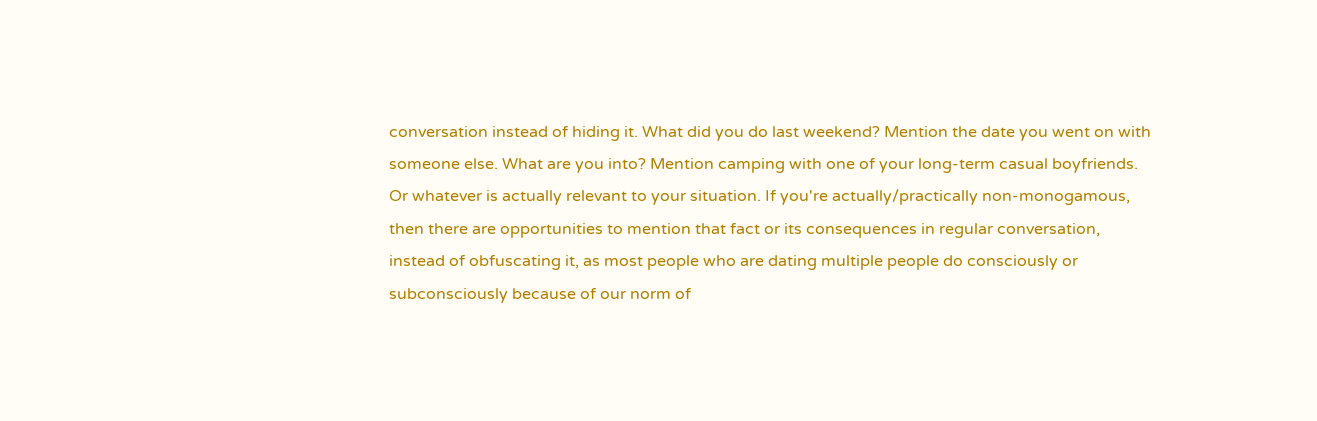conversation instead of hiding it. What did you do last weekend? Mention the date you went on with someone else. What are you into? Mention camping with one of your long-term casual boyfriends. Or whatever is actually relevant to your situation. If you're actually/practically non-monogamous, then there are opportunities to mention that fact or its consequences in regular conversation, instead of obfuscating it, as most people who are dating multiple people do consciously or subconsciously because of our norm of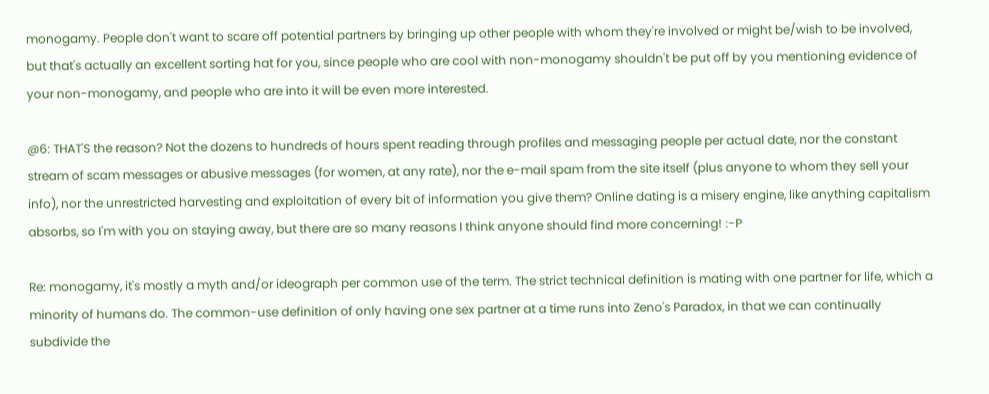monogamy. People don't want to scare off potential partners by bringing up other people with whom they're involved or might be/wish to be involved, but that's actually an excellent sorting hat for you, since people who are cool with non-monogamy shouldn't be put off by you mentioning evidence of your non-monogamy, and people who are into it will be even more interested.

@6: THAT'S the reason? Not the dozens to hundreds of hours spent reading through profiles and messaging people per actual date, nor the constant stream of scam messages or abusive messages (for women, at any rate), nor the e-mail spam from the site itself (plus anyone to whom they sell your info), nor the unrestricted harvesting and exploitation of every bit of information you give them? Online dating is a misery engine, like anything capitalism absorbs, so I'm with you on staying away, but there are so many reasons I think anyone should find more concerning! :-P

Re: monogamy, it's mostly a myth and/or ideograph per common use of the term. The strict technical definition is mating with one partner for life, which a minority of humans do. The common-use definition of only having one sex partner at a time runs into Zeno's Paradox, in that we can continually subdivide the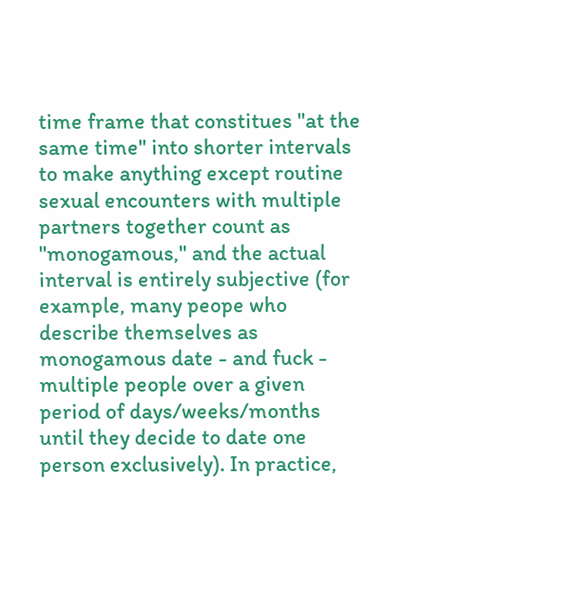time frame that constitues "at the same time" into shorter intervals to make anything except routine sexual encounters with multiple partners together count as "monogamous," and the actual interval is entirely subjective (for example, many peope who describe themselves as monogamous date - and fuck - multiple people over a given period of days/weeks/months until they decide to date one person exclusively). In practice,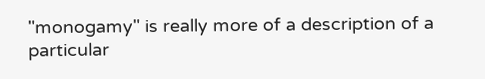"monogamy" is really more of a description of a particular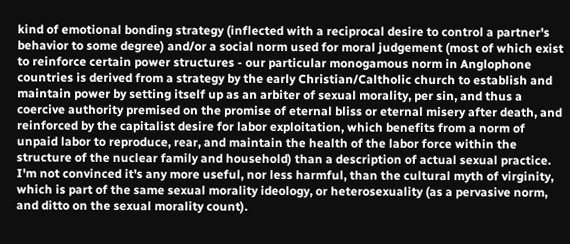kind of emotional bonding strategy (inflected with a reciprocal desire to control a partner's behavior to some degree) and/or a social norm used for moral judgement (most of which exist to reinforce certain power structures - our particular monogamous norm in Anglophone countries is derived from a strategy by the early Christian/Caltholic church to establish and maintain power by setting itself up as an arbiter of sexual morality, per sin, and thus a coercive authority premised on the promise of eternal bliss or eternal misery after death, and reinforced by the capitalist desire for labor exploitation, which benefits from a norm of unpaid labor to reproduce, rear, and maintain the health of the labor force within the structure of the nuclear family and household) than a description of actual sexual practice. I'm not convinced it's any more useful, nor less harmful, than the cultural myth of virginity, which is part of the same sexual morality ideology, or heterosexuality (as a pervasive norm, and ditto on the sexual morality count).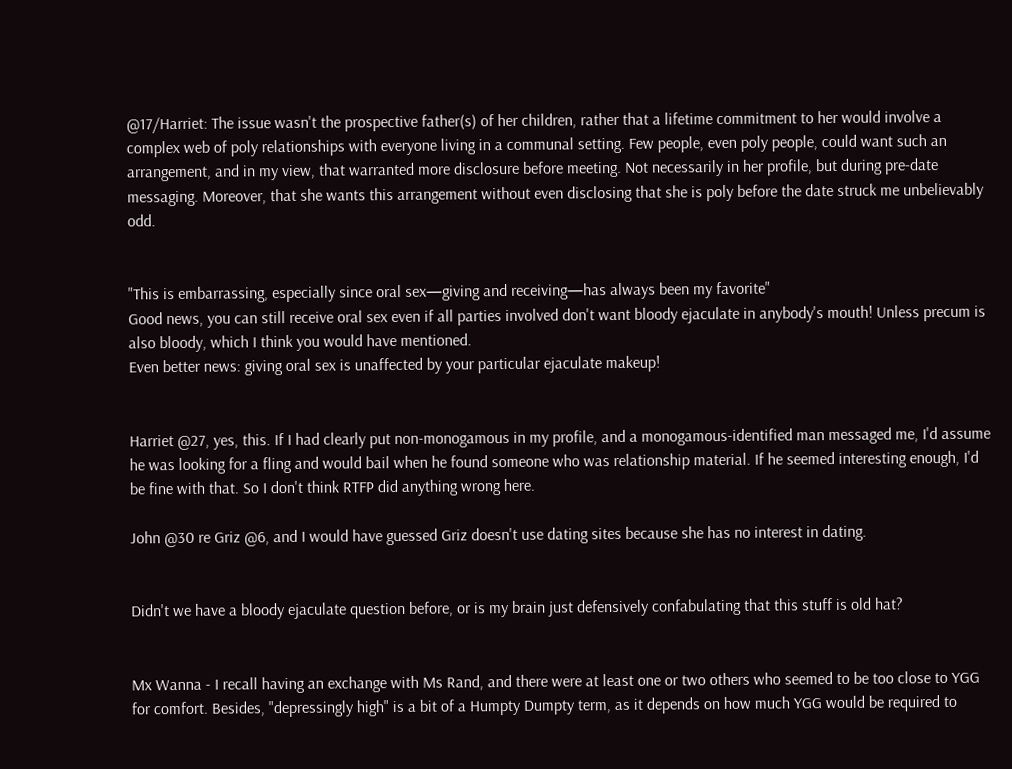@17/Harriet: The issue wasn't the prospective father(s) of her children, rather that a lifetime commitment to her would involve a complex web of poly relationships with everyone living in a communal setting. Few people, even poly people, could want such an arrangement, and in my view, that warranted more disclosure before meeting. Not necessarily in her profile, but during pre-date messaging. Moreover, that she wants this arrangement without even disclosing that she is poly before the date struck me unbelievably odd.


"This is embarrassing, especially since oral sex—giving and receiving—has always been my favorite"
Good news, you can still receive oral sex even if all parties involved don't want bloody ejaculate in anybody's mouth! Unless precum is also bloody, which I think you would have mentioned.
Even better news: giving oral sex is unaffected by your particular ejaculate makeup!


Harriet @27, yes, this. If I had clearly put non-monogamous in my profile, and a monogamous-identified man messaged me, I'd assume he was looking for a fling and would bail when he found someone who was relationship material. If he seemed interesting enough, I'd be fine with that. So I don't think RTFP did anything wrong here.

John @30 re Griz @6, and I would have guessed Griz doesn't use dating sites because she has no interest in dating.


Didn't we have a bloody ejaculate question before, or is my brain just defensively confabulating that this stuff is old hat?


Mx Wanna - I recall having an exchange with Ms Rand, and there were at least one or two others who seemed to be too close to YGG for comfort. Besides, "depressingly high" is a bit of a Humpty Dumpty term, as it depends on how much YGG would be required to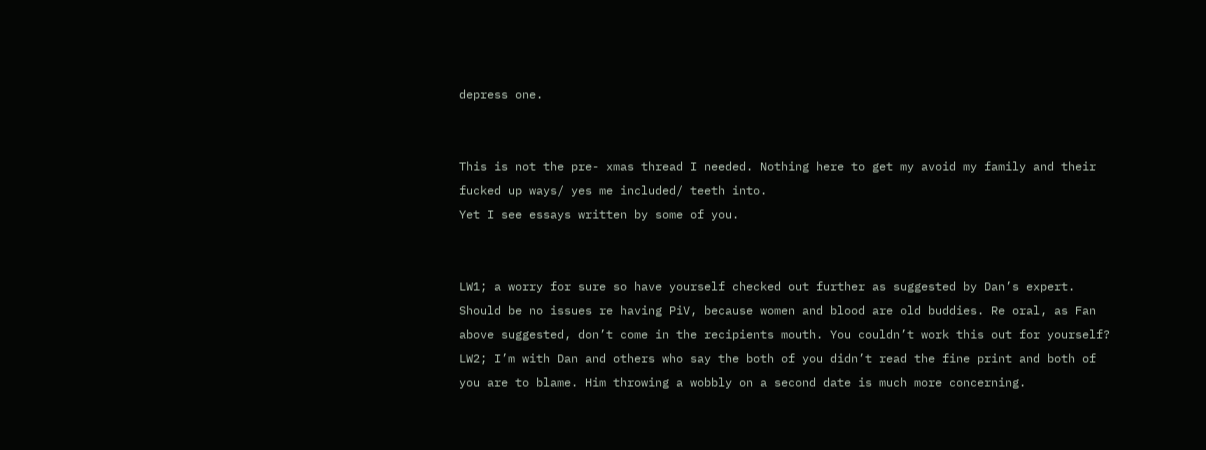depress one.


This is not the pre- xmas thread I needed. Nothing here to get my avoid my family and their fucked up ways/ yes me included/ teeth into.
Yet I see essays written by some of you.


LW1; a worry for sure so have yourself checked out further as suggested by Dan’s expert.
Should be no issues re having PiV, because women and blood are old buddies. Re oral, as Fan above suggested, don’t come in the recipients mouth. You couldn’t work this out for yourself?
LW2; I’m with Dan and others who say the both of you didn’t read the fine print and both of you are to blame. Him throwing a wobbly on a second date is much more concerning.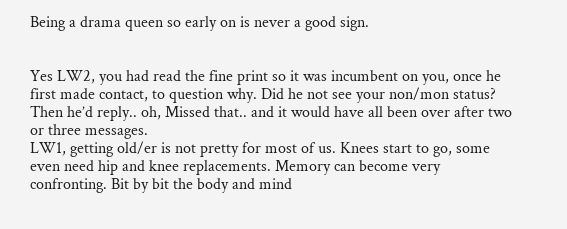Being a drama queen so early on is never a good sign.


Yes LW2, you had read the fine print so it was incumbent on you, once he first made contact, to question why. Did he not see your non/mon status? Then he’d reply.. oh, Missed that.. and it would have all been over after two or three messages.
LW1, getting old/er is not pretty for most of us. Knees start to go, some even need hip and knee replacements. Memory can become very confronting. Bit by bit the body and mind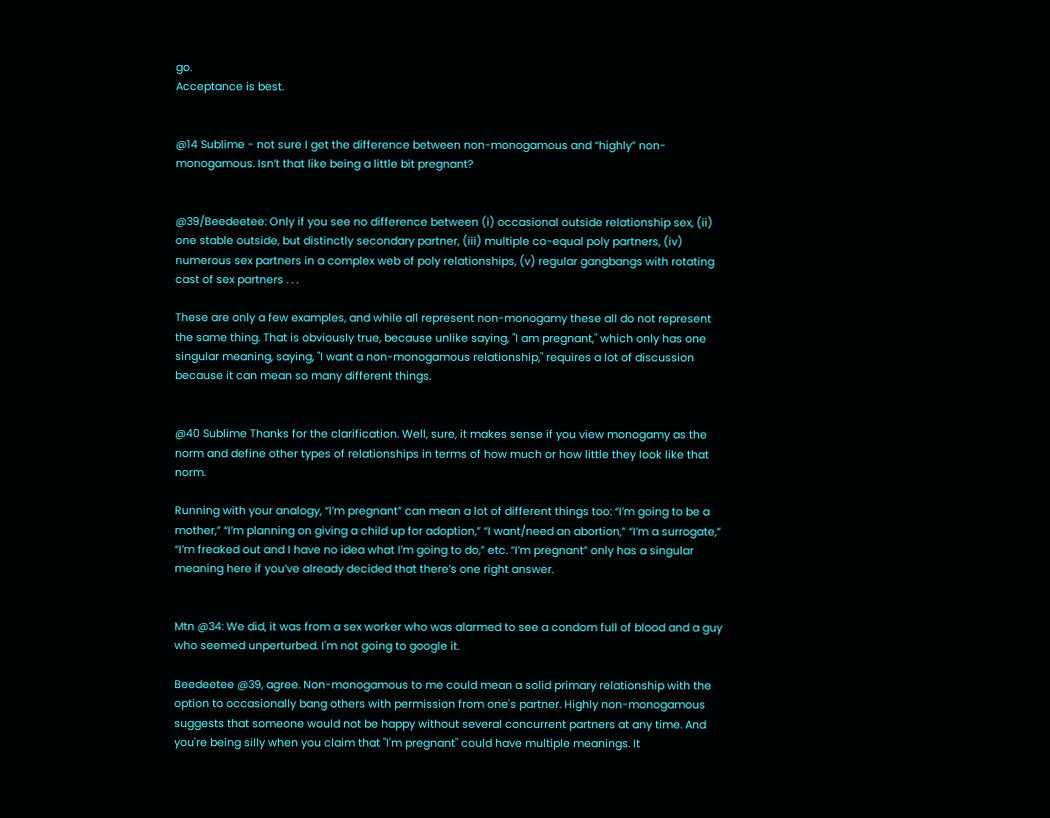go.
Acceptance is best.


@14 Sublime - not sure I get the difference between non-monogamous and “highly” non-monogamous. Isn’t that like being a little bit pregnant?


@39/Beedeetee: Only if you see no difference between (i) occasional outside relationship sex, (ii) one stable outside, but distinctly secondary partner, (iii) multiple co-equal poly partners, (iv) numerous sex partners in a complex web of poly relationships, (v) regular gangbangs with rotating cast of sex partners . . .

These are only a few examples, and while all represent non-monogamy these all do not represent the same thing. That is obviously true, because unlike saying, "I am pregnant," which only has one singular meaning, saying, "I want a non-monogamous relationship," requires a lot of discussion because it can mean so many different things.


@40 Sublime Thanks for the clarification. Well, sure, it makes sense if you view monogamy as the norm and define other types of relationships in terms of how much or how little they look like that norm.

Running with your analogy, “I’m pregnant” can mean a lot of different things too: “I’m going to be a mother,” “I’m planning on giving a child up for adoption,” “I want/need an abortion,” “I’m a surrogate,” “I’m freaked out and I have no idea what I’m going to do,” etc. “I’m pregnant” only has a singular meaning here if you’ve already decided that there’s one right answer.


Mtn @34: We did, it was from a sex worker who was alarmed to see a condom full of blood and a guy who seemed unperturbed. I'm not going to google it.

Beedeetee @39, agree. Non-monogamous to me could mean a solid primary relationship with the option to occasionally bang others with permission from one's partner. Highly non-monogamous suggests that someone would not be happy without several concurrent partners at any time. And you're being silly when you claim that "I'm pregnant" could have multiple meanings. It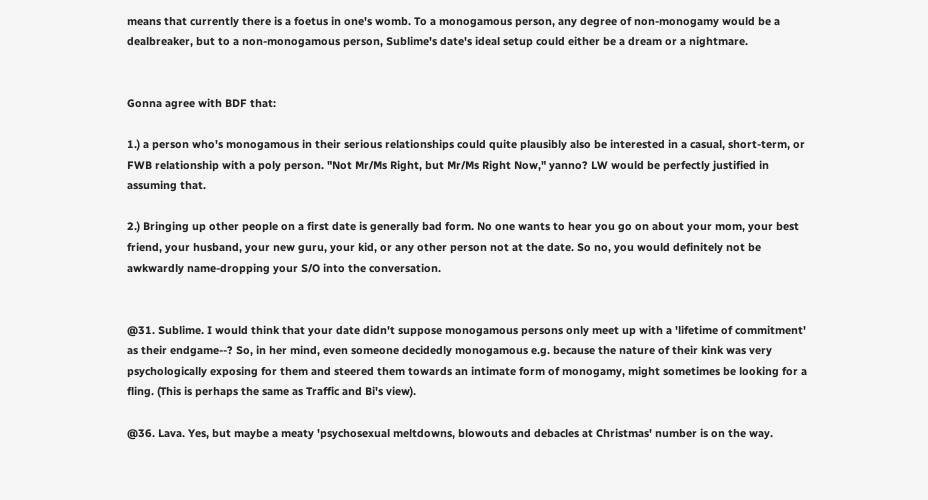means that currently there is a foetus in one's womb. To a monogamous person, any degree of non-monogamy would be a dealbreaker, but to a non-monogamous person, Sublime's date's ideal setup could either be a dream or a nightmare.


Gonna agree with BDF that:

1.) a person who's monogamous in their serious relationships could quite plausibly also be interested in a casual, short-term, or FWB relationship with a poly person. "Not Mr/Ms Right, but Mr/Ms Right Now," yanno? LW would be perfectly justified in assuming that.

2.) Bringing up other people on a first date is generally bad form. No one wants to hear you go on about your mom, your best friend, your husband, your new guru, your kid, or any other person not at the date. So no, you would definitely not be awkwardly name-dropping your S/O into the conversation.


@31. Sublime. I would think that your date didn't suppose monogamous persons only meet up with a 'lifetime of commitment' as their endgame--? So, in her mind, even someone decidedly monogamous e.g. because the nature of their kink was very psychologically exposing for them and steered them towards an intimate form of monogamy, might sometimes be looking for a fling. (This is perhaps the same as Traffic and Bi's view).

@36. Lava. Yes, but maybe a meaty 'psychosexual meltdowns, blowouts and debacles at Christmas' number is on the way.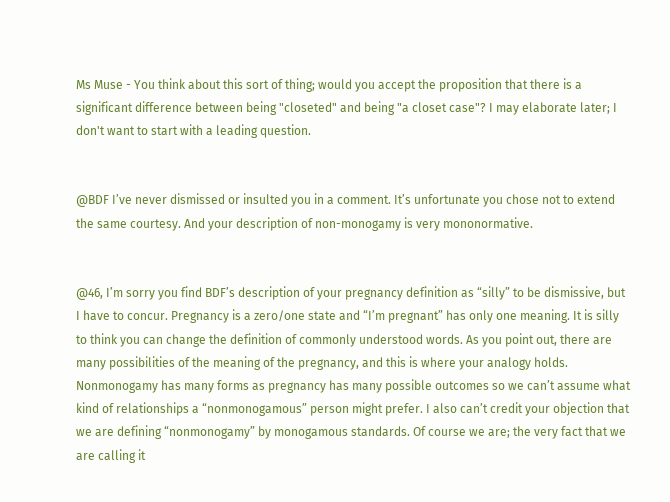Ms Muse - You think about this sort of thing; would you accept the proposition that there is a significant difference between being "closeted" and being "a closet case"? I may elaborate later; I don't want to start with a leading question.


@BDF I’ve never dismissed or insulted you in a comment. It’s unfortunate you chose not to extend the same courtesy. And your description of non-monogamy is very mononormative.


@46, I’m sorry you find BDF’s description of your pregnancy definition as “silly” to be dismissive, but I have to concur. Pregnancy is a zero/one state and “I’m pregnant” has only one meaning. It is silly to think you can change the definition of commonly understood words. As you point out, there are many possibilities of the meaning of the pregnancy, and this is where your analogy holds. Nonmonogamy has many forms as pregnancy has many possible outcomes so we can’t assume what kind of relationships a “nonmonogamous” person might prefer. I also can’t credit your objection that we are defining “nonmonogamy” by monogamous standards. Of course we are; the very fact that we are calling it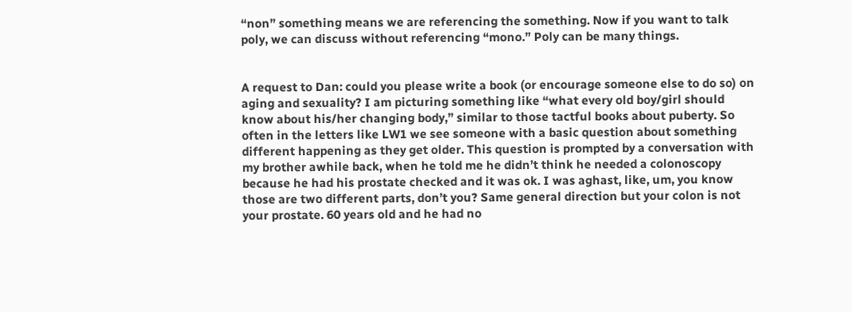“non” something means we are referencing the something. Now if you want to talk poly, we can discuss without referencing “mono.” Poly can be many things.


A request to Dan: could you please write a book (or encourage someone else to do so) on aging and sexuality? I am picturing something like “what every old boy/girl should know about his/her changing body,” similar to those tactful books about puberty. So often in the letters like LW1 we see someone with a basic question about something different happening as they get older. This question is prompted by a conversation with my brother awhile back, when he told me he didn’t think he needed a colonoscopy because he had his prostate checked and it was ok. I was aghast, like, um, you know those are two different parts, don’t you? Same general direction but your colon is not your prostate. 60 years old and he had no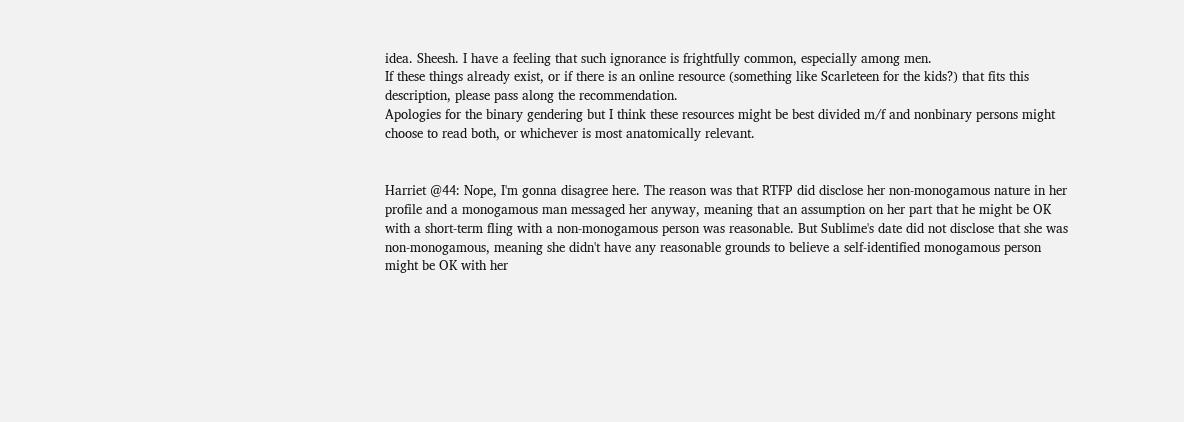idea. Sheesh. I have a feeling that such ignorance is frightfully common, especially among men.
If these things already exist, or if there is an online resource (something like Scarleteen for the kids?) that fits this description, please pass along the recommendation.
Apologies for the binary gendering but I think these resources might be best divided m/f and nonbinary persons might choose to read both, or whichever is most anatomically relevant.


Harriet @44: Nope, I'm gonna disagree here. The reason was that RTFP did disclose her non-monogamous nature in her profile and a monogamous man messaged her anyway, meaning that an assumption on her part that he might be OK with a short-term fling with a non-monogamous person was reasonable. But Sublime's date did not disclose that she was non-monogamous, meaning she didn't have any reasonable grounds to believe a self-identified monogamous person might be OK with her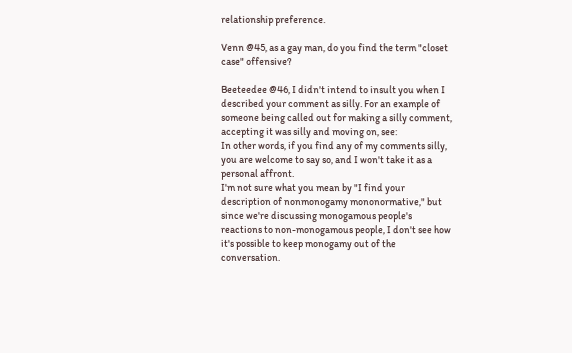relationship preference.

Venn @45, as a gay man, do you find the term "closet case" offensive?

Beeteedee @46, I didn't intend to insult you when I described your comment as silly. For an example of someone being called out for making a silly comment, accepting it was silly and moving on, see:
In other words, if you find any of my comments silly, you are welcome to say so, and I won't take it as a personal affront.
I'm not sure what you mean by "I find your description of nonmonogamy mononormative," but since we're discussing monogamous people's reactions to non-monogamous people, I don't see how it's possible to keep monogamy out of the conversation.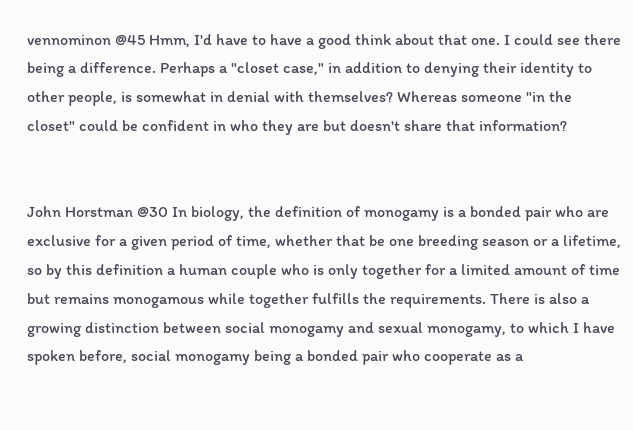vennominon @45 Hmm, I'd have to have a good think about that one. I could see there being a difference. Perhaps a "closet case," in addition to denying their identity to other people, is somewhat in denial with themselves? Whereas someone "in the closet" could be confident in who they are but doesn't share that information?


John Horstman @30 In biology, the definition of monogamy is a bonded pair who are exclusive for a given period of time, whether that be one breeding season or a lifetime, so by this definition a human couple who is only together for a limited amount of time but remains monogamous while together fulfills the requirements. There is also a growing distinction between social monogamy and sexual monogamy, to which I have spoken before, social monogamy being a bonded pair who cooperate as a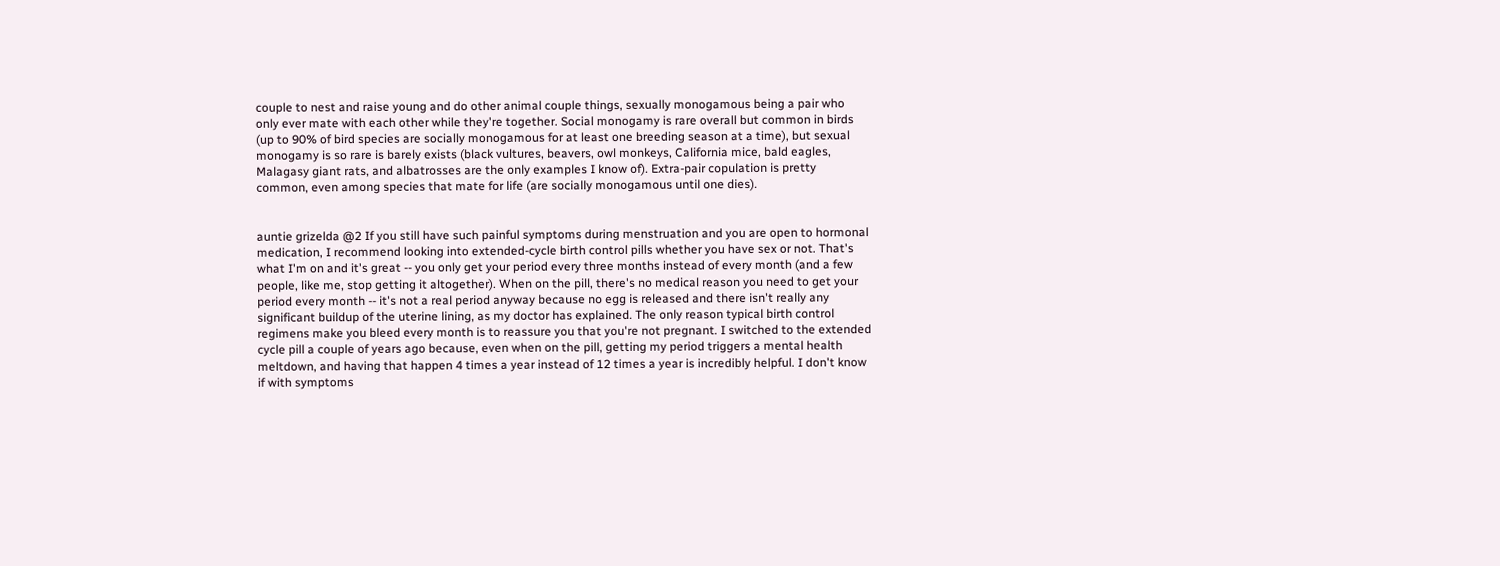couple to nest and raise young and do other animal couple things, sexually monogamous being a pair who only ever mate with each other while they're together. Social monogamy is rare overall but common in birds (up to 90% of bird species are socially monogamous for at least one breeding season at a time), but sexual monogamy is so rare is barely exists (black vultures, beavers, owl monkeys, California mice, bald eagles, Malagasy giant rats, and albatrosses are the only examples I know of). Extra-pair copulation is pretty common, even among species that mate for life (are socially monogamous until one dies).


auntie grizelda @2 If you still have such painful symptoms during menstruation and you are open to hormonal medication, I recommend looking into extended-cycle birth control pills whether you have sex or not. That's what I'm on and it's great -- you only get your period every three months instead of every month (and a few people, like me, stop getting it altogether). When on the pill, there's no medical reason you need to get your period every month -- it's not a real period anyway because no egg is released and there isn't really any significant buildup of the uterine lining, as my doctor has explained. The only reason typical birth control regimens make you bleed every month is to reassure you that you're not pregnant. I switched to the extended cycle pill a couple of years ago because, even when on the pill, getting my period triggers a mental health meltdown, and having that happen 4 times a year instead of 12 times a year is incredibly helpful. I don't know if with symptoms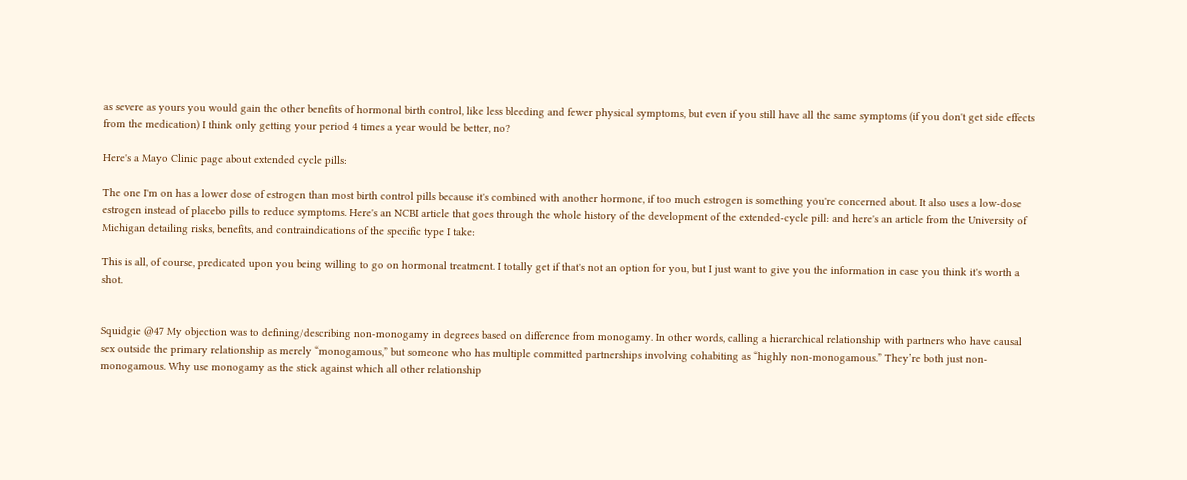as severe as yours you would gain the other benefits of hormonal birth control, like less bleeding and fewer physical symptoms, but even if you still have all the same symptoms (if you don't get side effects from the medication) I think only getting your period 4 times a year would be better, no?

Here's a Mayo Clinic page about extended cycle pills:

The one I'm on has a lower dose of estrogen than most birth control pills because it's combined with another hormone, if too much estrogen is something you're concerned about. It also uses a low-dose estrogen instead of placebo pills to reduce symptoms. Here's an NCBI article that goes through the whole history of the development of the extended-cycle pill: and here's an article from the University of Michigan detailing risks, benefits, and contraindications of the specific type I take:

This is all, of course, predicated upon you being willing to go on hormonal treatment. I totally get if that's not an option for you, but I just want to give you the information in case you think it's worth a shot.


Squidgie @47 My objection was to defining/describing non-monogamy in degrees based on difference from monogamy. In other words, calling a hierarchical relationship with partners who have causal sex outside the primary relationship as merely “monogamous,” but someone who has multiple committed partnerships involving cohabiting as “highly non-monogamous.” They’re both just non-monogamous. Why use monogamy as the stick against which all other relationship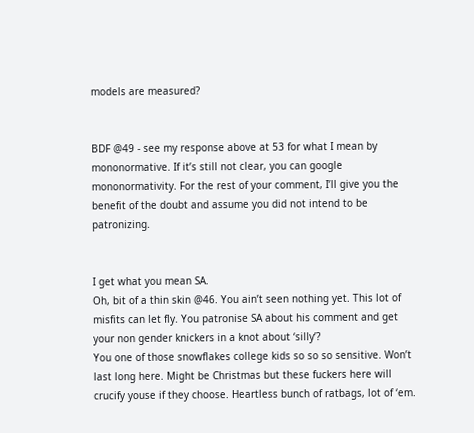models are measured?


BDF @49 - see my response above at 53 for what I mean by mononormative. If it’s still not clear, you can google mononormativity. For the rest of your comment, I’ll give you the benefit of the doubt and assume you did not intend to be patronizing.


I get what you mean SA.
Oh, bit of a thin skin @46. You ain’t seen nothing yet. This lot of misfits can let fly. You patronise SA about his comment and get your non gender knickers in a knot about ‘silly’?
You one of those snowflakes college kids so so so sensitive. Won’t last long here. Might be Christmas but these fuckers here will crucify youse if they choose. Heartless bunch of ratbags, lot of ‘em.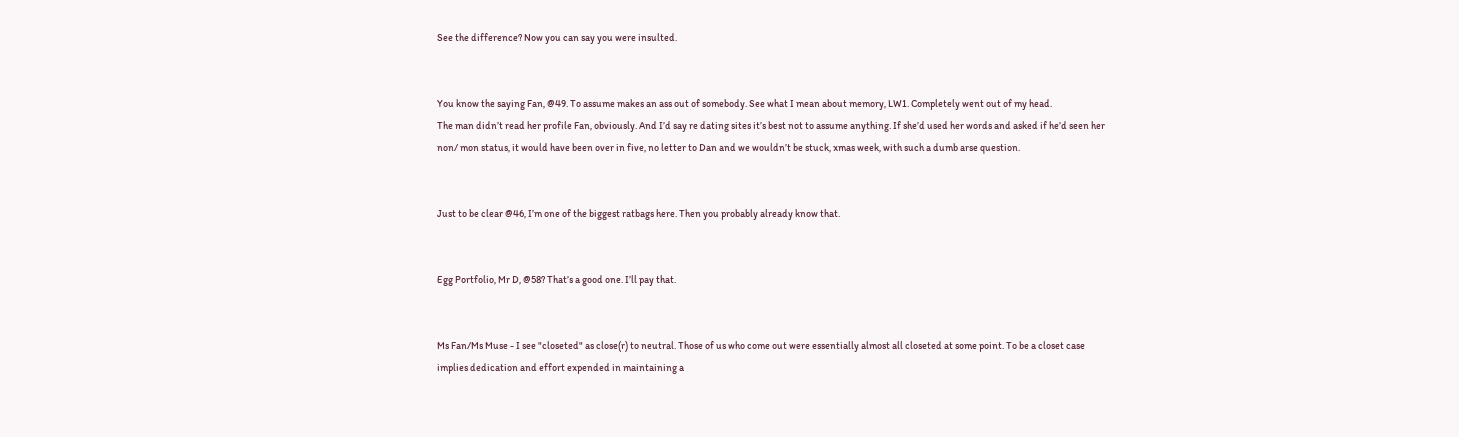See the difference? Now you can say you were insulted.


You know the saying Fan, @49. To assume makes an ass out of somebody. See what I mean about memory, LW1. Completely went out of my head.
The man didn’t read her profile Fan, obviously. And I’d say re dating sites it’s best not to assume anything. If she’d used her words and asked if he’d seen her non/ mon status, it would have been over in five, no letter to Dan and we wouldn’t be stuck, xmas week, with such a dumb arse question.


Just to be clear @46, I’m one of the biggest ratbags here. Then you probably already know that.


Egg Portfolio, Mr D, @58? That’s a good one. I’ll pay that.


Ms Fan/Ms Muse - I see "closeted" as close(r) to neutral. Those of us who come out were essentially almost all closeted at some point. To be a closet case implies dedication and effort expended in maintaining a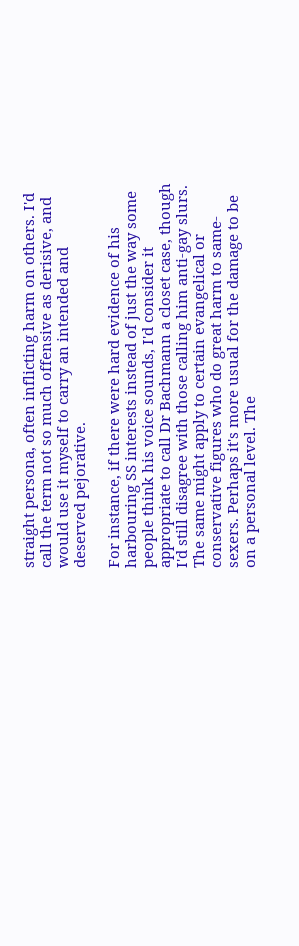straight persona, often inflicting harm on others. I'd call the term not so much offensive as derisive, and would use it myself to carry an intended and deserved pejorative.

For instance, if there were hard evidence of his harbouring SS interests instead of just the way some people think his voice sounds, I'd consider it appropriate to call Dr Bachmann a closet case, though I'd still disagree with those calling him anti-gay slurs. The same might apply to certain evangelical or conservative figures who do great harm to same-sexers. Perhaps it's more usual for the damage to be on a personal level. The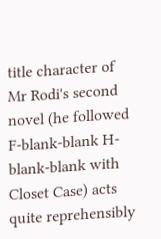title character of Mr Rodi's second novel (he followed F-blank-blank H-blank-blank with Closet Case) acts quite reprehensibly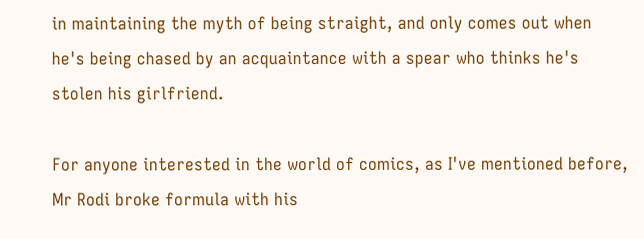in maintaining the myth of being straight, and only comes out when he's being chased by an acquaintance with a spear who thinks he's stolen his girlfriend.

For anyone interested in the world of comics, as I've mentioned before, Mr Rodi broke formula with his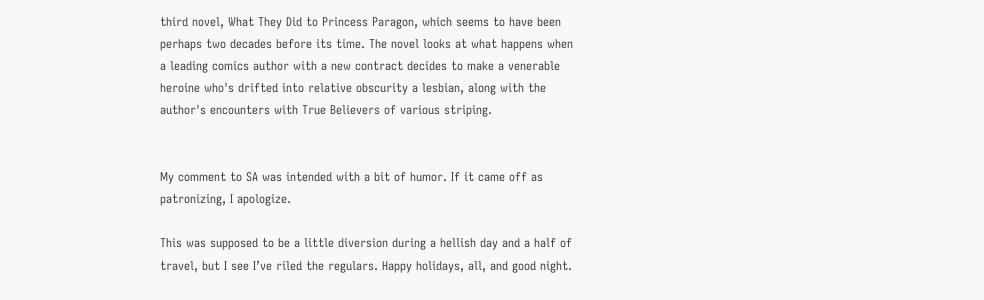third novel, What They Did to Princess Paragon, which seems to have been perhaps two decades before its time. The novel looks at what happens when a leading comics author with a new contract decides to make a venerable heroine who's drifted into relative obscurity a lesbian, along with the author's encounters with True Believers of various striping.


My comment to SA was intended with a bit of humor. If it came off as patronizing, I apologize.

This was supposed to be a little diversion during a hellish day and a half of travel, but I see I’ve riled the regulars. Happy holidays, all, and good night.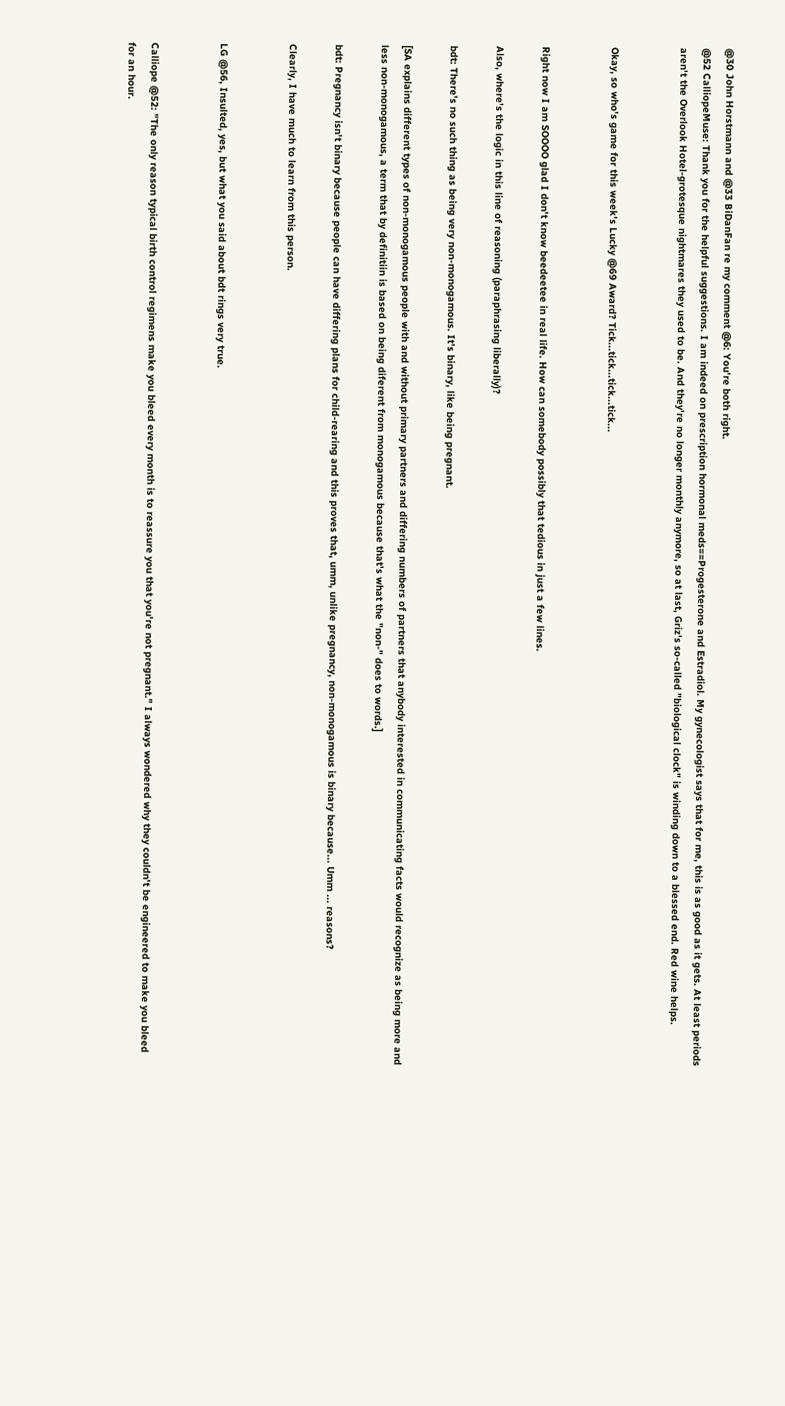@30 John Horstmann and @33 BiDanFan re my comment @6: You're both right.
@52 CalliopeMuse: Thank you for the helpful suggestions. I am indeed on prescription hormonal meds==Progesterone and Estradiol. My gynecologist says that for me, this is as good as it gets. At least periods aren't the Overlook Hotel-grotesque nightmares they used to be. And they're no longer monthly anymore, so at last, Griz's so-called "biological clock" is winding down to a blessed end. Red wine helps.


Okay, so who's game for this week's Lucky @69 Award? Tick...tick...tick...tick...


Right now I am SOOOO glad I don't know beedeetee in real life. How can somebody possibly that tedious in just a few lines.

Also, where's the logic in this line of reasoning (paraphrasing liberally)?

bdt: There's no such thing as being very non-monogamous. It's binary, like being pregnant.

[SA explains different types of non-monogamous people with and without primary partners and differing numbers of partners that anybody interested in communicating facts would recognize as being more and less non-monogamous, a term that by definitiin is based on being diferent from monogamous because that's what the "non-" does to words.]

bdt: Pregnancy isn't binary because people can have differing plans for child-rearing and this proves that, umm, unlike pregnancy, non-monogamous is binary because... Umm ... reasons?

Clearly, I have much to learn from this person.


LG @56, Insulted, yes, but what you said about bdt rings very true.


Calliope @52: "The only reason typical birth control regimens make you bleed every month is to reassure you that you're not pregnant." I always wondered why they couldn't be engineered to make you bleed for an hour.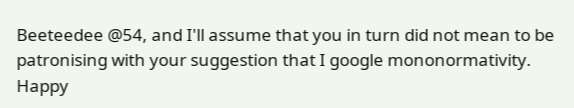Beeteedee @54, and I'll assume that you in turn did not mean to be patronising with your suggestion that I google mononormativity. Happy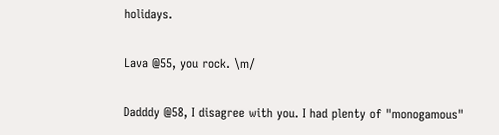holidays.

Lava @55, you rock. \m/

Dadddy @58, I disagree with you. I had plenty of "monogamous"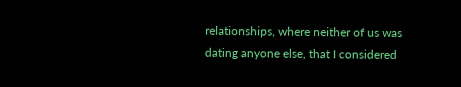relationships, where neither of us was dating anyone else, that I considered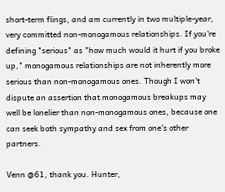short-term flings, and am currently in two multiple-year, very committed non-monogamous relationships. If you're defining "serious" as "how much would it hurt if you broke up," monogamous relationships are not inherently more serious than non-monogamous ones. Though I won't dispute an assertion that monogamous breakups may well be lonelier than non-monogamous ones, because one can seek both sympathy and sex from one's other partners.

Venn @61, thank you. Hunter,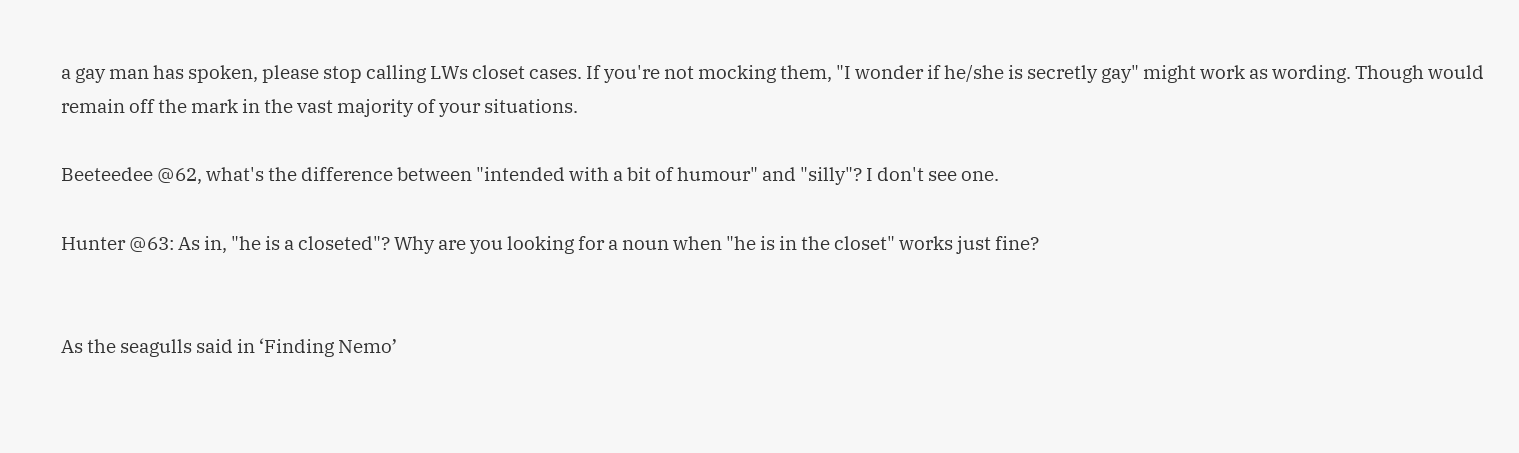a gay man has spoken, please stop calling LWs closet cases. If you're not mocking them, "I wonder if he/she is secretly gay" might work as wording. Though would remain off the mark in the vast majority of your situations.

Beeteedee @62, what's the difference between "intended with a bit of humour" and "silly"? I don't see one.

Hunter @63: As in, "he is a closeted"? Why are you looking for a noun when "he is in the closet" works just fine?


As the seagulls said in ‘Finding Nemo’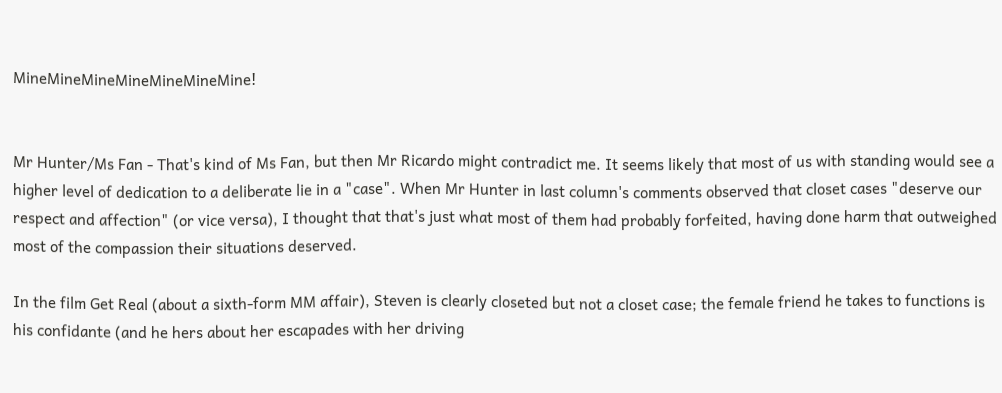MineMineMineMineMineMineMine!


Mr Hunter/Ms Fan - That's kind of Ms Fan, but then Mr Ricardo might contradict me. It seems likely that most of us with standing would see a higher level of dedication to a deliberate lie in a "case". When Mr Hunter in last column's comments observed that closet cases "deserve our respect and affection" (or vice versa), I thought that that's just what most of them had probably forfeited, having done harm that outweighed most of the compassion their situations deserved.

In the film Get Real (about a sixth-form MM affair), Steven is clearly closeted but not a closet case; the female friend he takes to functions is his confidante (and he hers about her escapades with her driving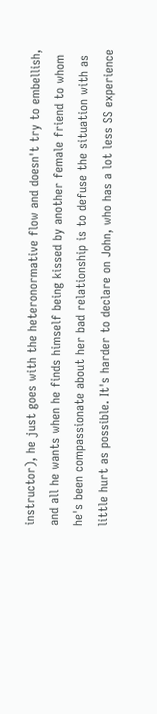instructor), he just goes with the heteronormative flow and doesn't try to embellish, and all he wants when he finds himself being kissed by another female friend to whom he's been compassionate about her bad relationship is to defuse the situation with as little hurt as possible. It's harder to declare on John, who has a lot less SS experience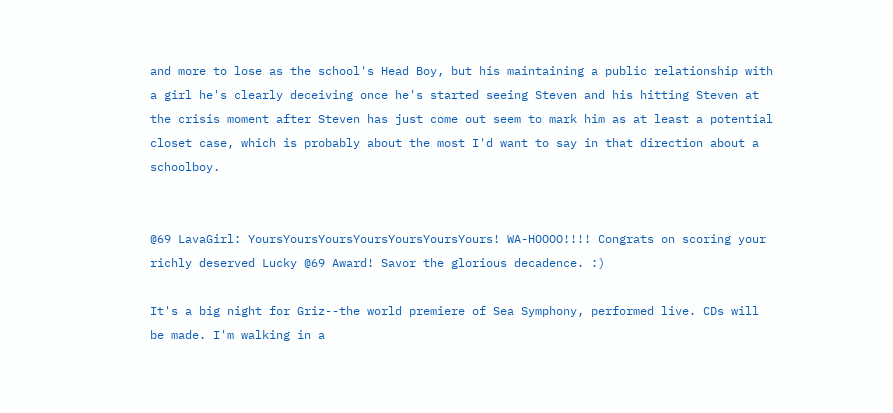and more to lose as the school's Head Boy, but his maintaining a public relationship with a girl he's clearly deceiving once he's started seeing Steven and his hitting Steven at the crisis moment after Steven has just come out seem to mark him as at least a potential closet case, which is probably about the most I'd want to say in that direction about a schoolboy.


@69 LavaGirl: YoursYoursYoursYoursYoursYoursYours! WA-HOOOO!!!! Congrats on scoring your richly deserved Lucky @69 Award! Savor the glorious decadence. :)

It's a big night for Griz--the world premiere of Sea Symphony, performed live. CDs will be made. I'm walking in a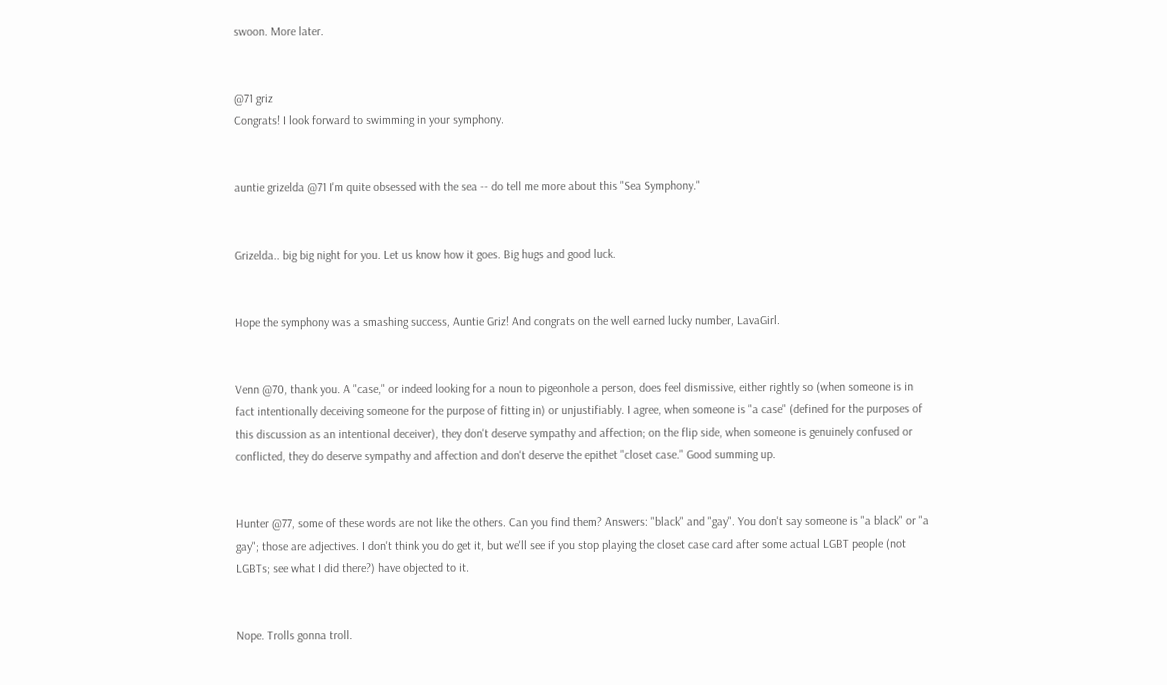swoon. More later.


@71 griz
Congrats! I look forward to swimming in your symphony.


auntie grizelda @71 I'm quite obsessed with the sea -- do tell me more about this "Sea Symphony."


Grizelda.. big big night for you. Let us know how it goes. Big hugs and good luck.


Hope the symphony was a smashing success, Auntie Griz! And congrats on the well earned lucky number, LavaGirl.


Venn @70, thank you. A "case," or indeed looking for a noun to pigeonhole a person, does feel dismissive, either rightly so (when someone is in fact intentionally deceiving someone for the purpose of fitting in) or unjustifiably. I agree, when someone is "a case" (defined for the purposes of this discussion as an intentional deceiver), they don't deserve sympathy and affection; on the flip side, when someone is genuinely confused or conflicted, they do deserve sympathy and affection and don't deserve the epithet "closet case." Good summing up.


Hunter @77, some of these words are not like the others. Can you find them? Answers: "black" and "gay". You don't say someone is "a black" or "a gay"; those are adjectives. I don't think you do get it, but we'll see if you stop playing the closet case card after some actual LGBT people (not LGBTs; see what I did there?) have objected to it.


Nope. Trolls gonna troll.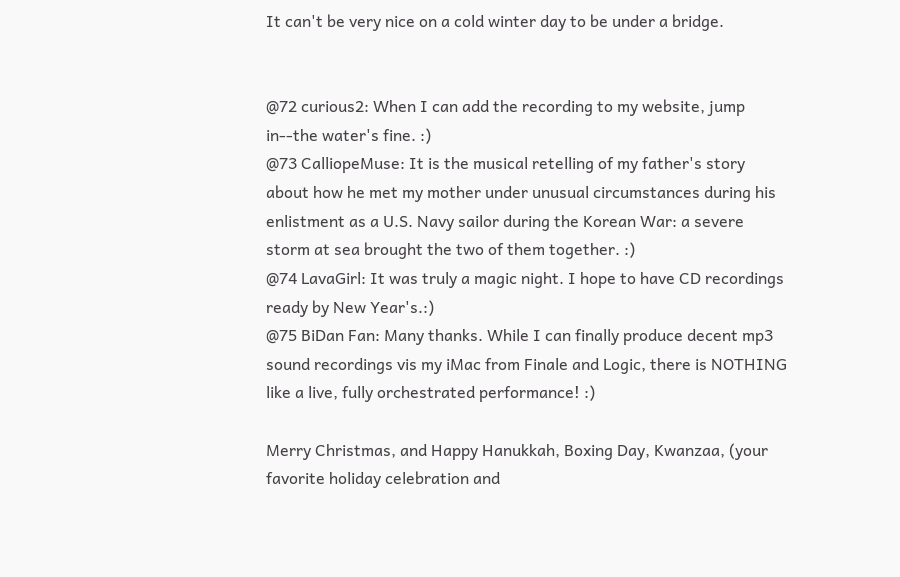It can't be very nice on a cold winter day to be under a bridge.


@72 curious2: When I can add the recording to my website, jump in--the water's fine. :)
@73 CalliopeMuse: It is the musical retelling of my father's story about how he met my mother under unusual circumstances during his enlistment as a U.S. Navy sailor during the Korean War: a severe storm at sea brought the two of them together. :)
@74 LavaGirl: It was truly a magic night. I hope to have CD recordings ready by New Year's.:)
@75 BiDan Fan: Many thanks. While I can finally produce decent mp3 sound recordings vis my iMac from Finale and Logic, there is NOTHING like a live, fully orchestrated performance! :)

Merry Christmas, and Happy Hanukkah, Boxing Day, Kwanzaa, (your favorite holiday celebration and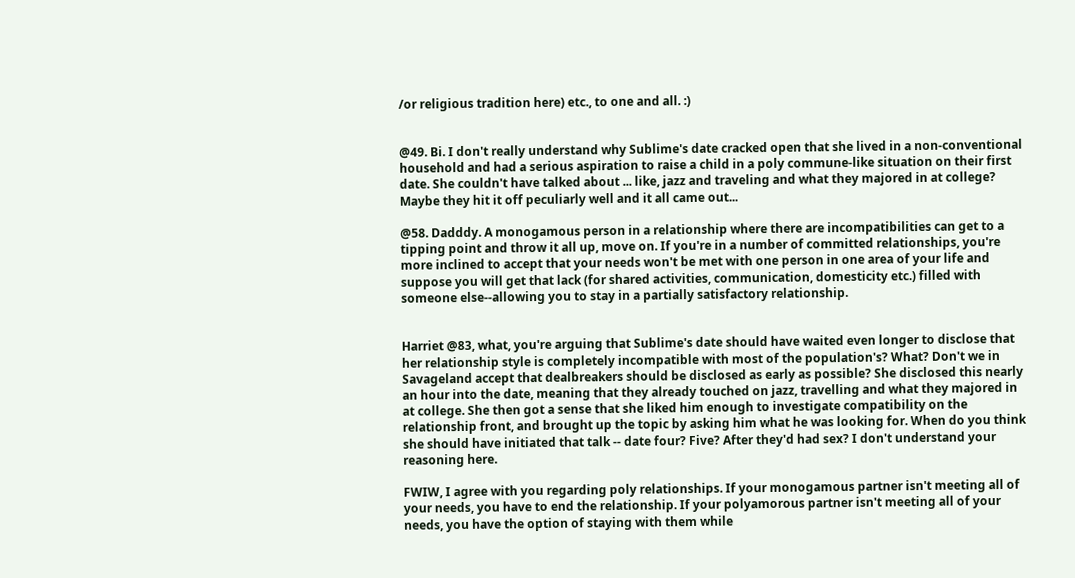/or religious tradition here) etc., to one and all. :)


@49. Bi. I don't really understand why Sublime's date cracked open that she lived in a non-conventional household and had a serious aspiration to raise a child in a poly commune-like situation on their first date. She couldn't have talked about ... like, jazz and traveling and what they majored in at college? Maybe they hit it off peculiarly well and it all came out...

@58. Dadddy. A monogamous person in a relationship where there are incompatibilities can get to a tipping point and throw it all up, move on. If you're in a number of committed relationships, you're more inclined to accept that your needs won't be met with one person in one area of your life and suppose you will get that lack (for shared activities, communication, domesticity etc.) filled with someone else--allowing you to stay in a partially satisfactory relationship.


Harriet @83, what, you're arguing that Sublime's date should have waited even longer to disclose that her relationship style is completely incompatible with most of the population's? What? Don't we in Savageland accept that dealbreakers should be disclosed as early as possible? She disclosed this nearly an hour into the date, meaning that they already touched on jazz, travelling and what they majored in at college. She then got a sense that she liked him enough to investigate compatibility on the relationship front, and brought up the topic by asking him what he was looking for. When do you think she should have initiated that talk -- date four? Five? After they'd had sex? I don't understand your reasoning here.

FWIW, I agree with you regarding poly relationships. If your monogamous partner isn't meeting all of your needs, you have to end the relationship. If your polyamorous partner isn't meeting all of your needs, you have the option of staying with them while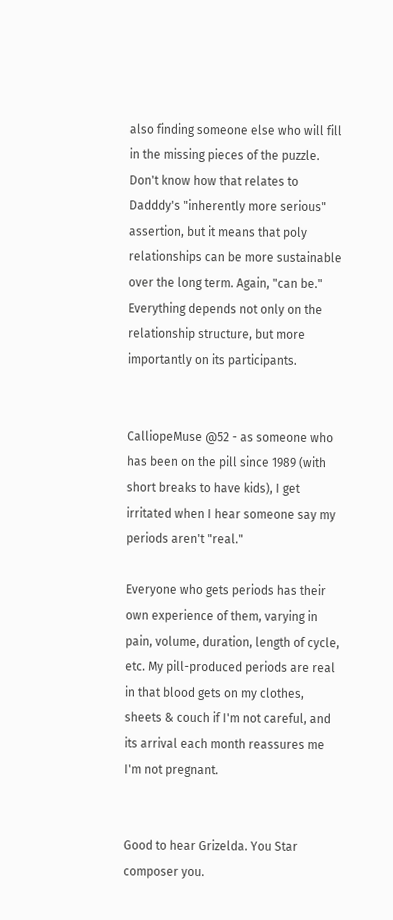also finding someone else who will fill in the missing pieces of the puzzle. Don't know how that relates to Dadddy's "inherently more serious" assertion, but it means that poly relationships can be more sustainable over the long term. Again, "can be." Everything depends not only on the relationship structure, but more importantly on its participants.


CalliopeMuse @52 - as someone who has been on the pill since 1989 (with short breaks to have kids), I get irritated when I hear someone say my periods aren't "real."

Everyone who gets periods has their own experience of them, varying in pain, volume, duration, length of cycle, etc. My pill-produced periods are real in that blood gets on my clothes, sheets & couch if I'm not careful, and its arrival each month reassures me I'm not pregnant.


Good to hear Grizelda. You Star composer you.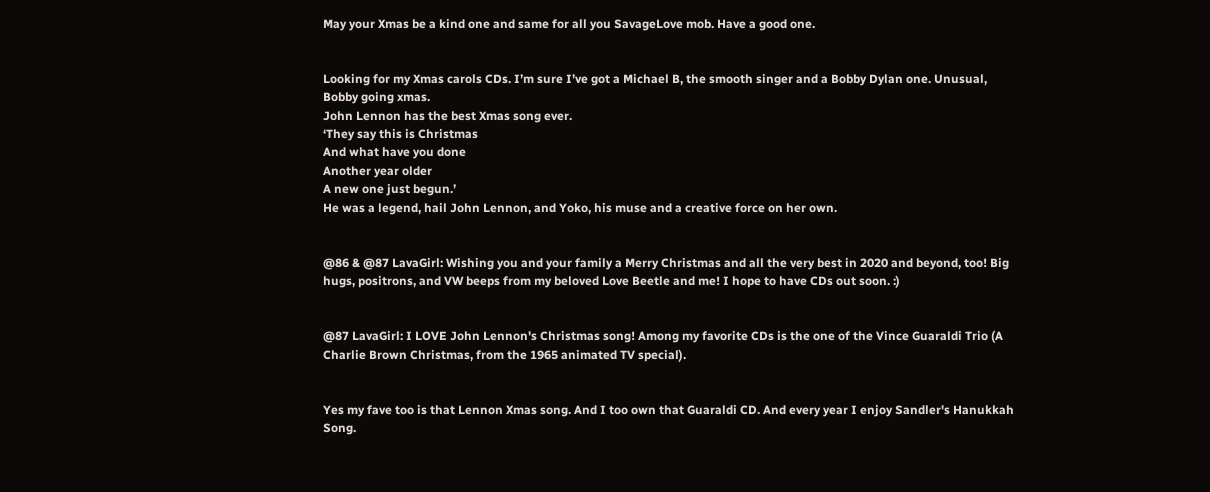May your Xmas be a kind one and same for all you SavageLove mob. Have a good one.


Looking for my Xmas carols CDs. I’m sure I’ve got a Michael B, the smooth singer and a Bobby Dylan one. Unusual, Bobby going xmas.
John Lennon has the best Xmas song ever.
‘They say this is Christmas
And what have you done
Another year older
A new one just begun.’
He was a legend, hail John Lennon, and Yoko, his muse and a creative force on her own.


@86 & @87 LavaGirl: Wishing you and your family a Merry Christmas and all the very best in 2020 and beyond, too! Big hugs, positrons, and VW beeps from my beloved Love Beetle and me! I hope to have CDs out soon. :)


@87 LavaGirl: I LOVE John Lennon's Christmas song! Among my favorite CDs is the one of the Vince Guaraldi Trio (A Charlie Brown Christmas, from the 1965 animated TV special).


Yes my fave too is that Lennon Xmas song. And I too own that Guaraldi CD. And every year I enjoy Sandler's Hanukkah Song.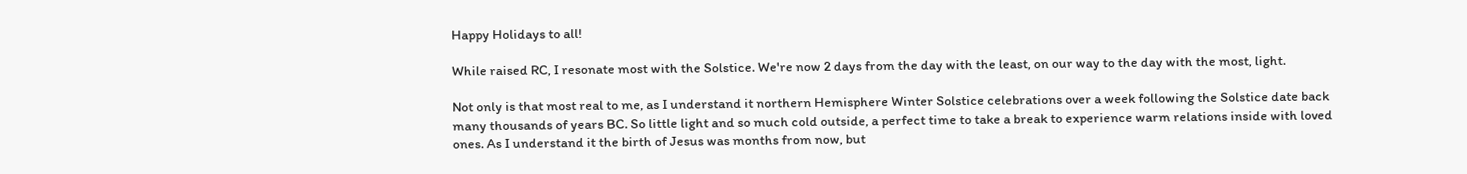Happy Holidays to all!

While raised RC, I resonate most with the Solstice. We're now 2 days from the day with the least, on our way to the day with the most, light.

Not only is that most real to me, as I understand it northern Hemisphere Winter Solstice celebrations over a week following the Solstice date back many thousands of years BC. So little light and so much cold outside, a perfect time to take a break to experience warm relations inside with loved ones. As I understand it the birth of Jesus was months from now, but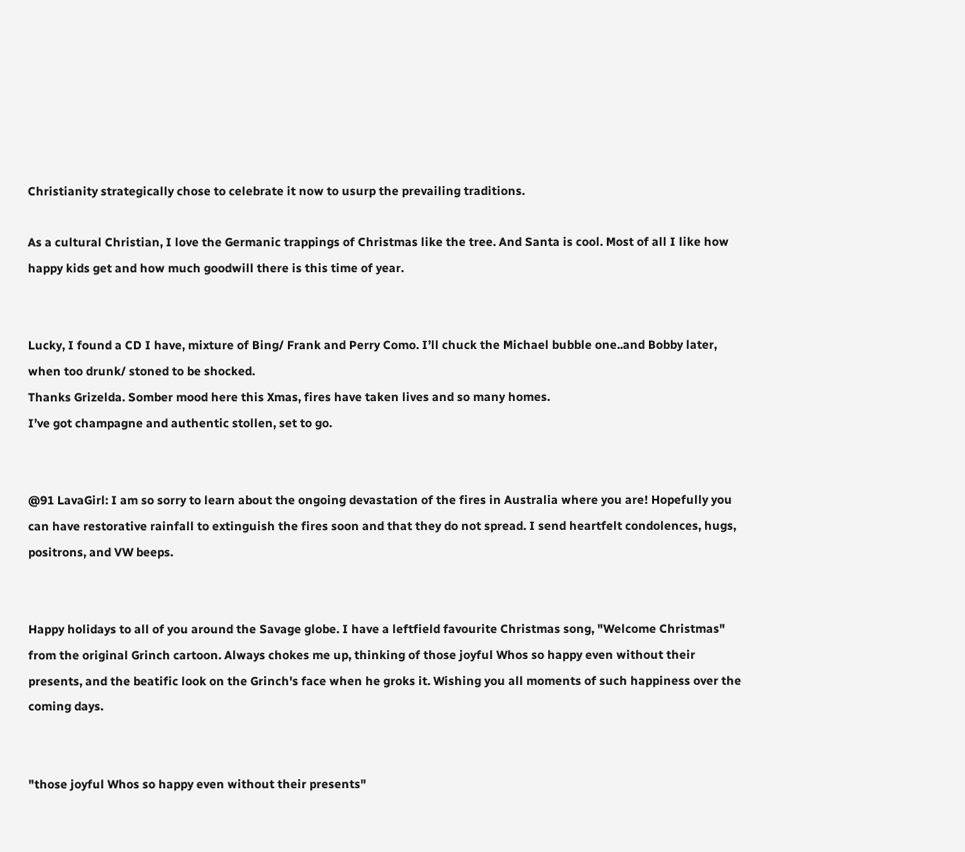Christianity strategically chose to celebrate it now to usurp the prevailing traditions.

As a cultural Christian, I love the Germanic trappings of Christmas like the tree. And Santa is cool. Most of all I like how happy kids get and how much goodwill there is this time of year.


Lucky, I found a CD I have, mixture of Bing/ Frank and Perry Como. I’ll chuck the Michael bubble one..and Bobby later, when too drunk/ stoned to be shocked.
Thanks Grizelda. Somber mood here this Xmas, fires have taken lives and so many homes.
I’ve got champagne and authentic stollen, set to go.


@91 LavaGirl: I am so sorry to learn about the ongoing devastation of the fires in Australia where you are! Hopefully you can have restorative rainfall to extinguish the fires soon and that they do not spread. I send heartfelt condolences, hugs, positrons, and VW beeps.


Happy holidays to all of you around the Savage globe. I have a leftfield favourite Christmas song, "Welcome Christmas" from the original Grinch cartoon. Always chokes me up, thinking of those joyful Whos so happy even without their presents, and the beatific look on the Grinch's face when he groks it. Wishing you all moments of such happiness over the coming days.


"those joyful Whos so happy even without their presents"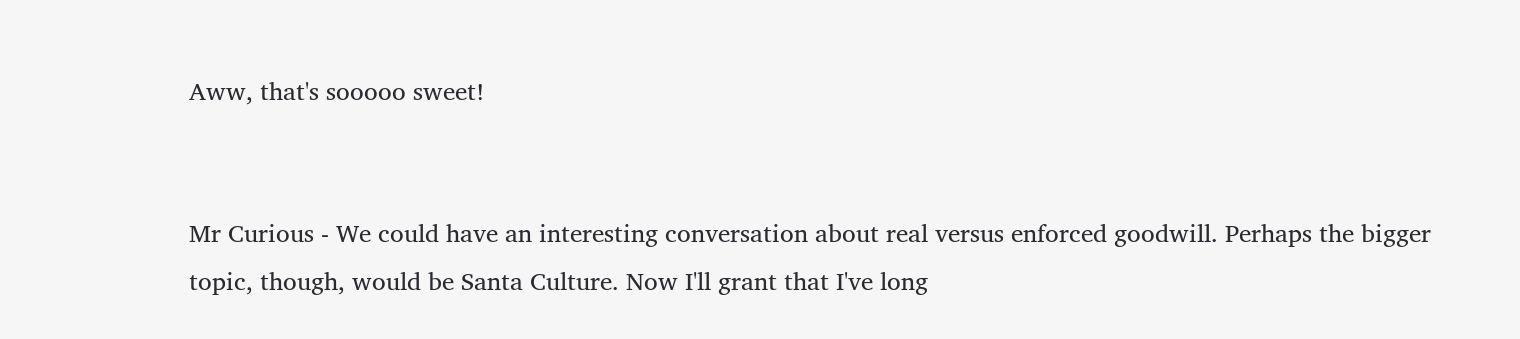Aww, that's sooooo sweet!


Mr Curious - We could have an interesting conversation about real versus enforced goodwill. Perhaps the bigger topic, though, would be Santa Culture. Now I'll grant that I've long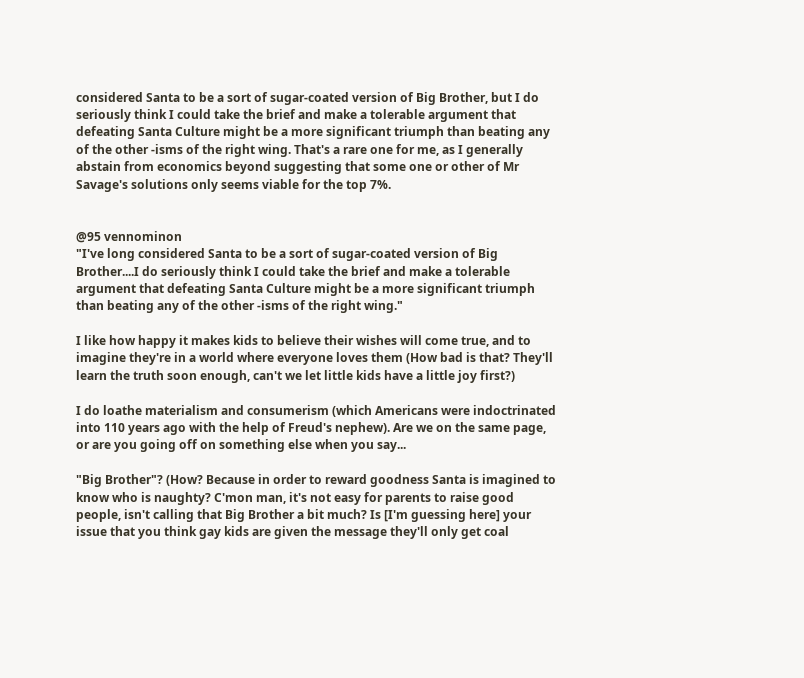considered Santa to be a sort of sugar-coated version of Big Brother, but I do seriously think I could take the brief and make a tolerable argument that defeating Santa Culture might be a more significant triumph than beating any of the other -isms of the right wing. That's a rare one for me, as I generally abstain from economics beyond suggesting that some one or other of Mr Savage's solutions only seems viable for the top 7%.


@95 vennominon
"I've long considered Santa to be a sort of sugar-coated version of Big Brother....I do seriously think I could take the brief and make a tolerable argument that defeating Santa Culture might be a more significant triumph than beating any of the other -isms of the right wing."

I like how happy it makes kids to believe their wishes will come true, and to imagine they're in a world where everyone loves them (How bad is that? They'll learn the truth soon enough, can't we let little kids have a little joy first?)

I do loathe materialism and consumerism (which Americans were indoctrinated into 110 years ago with the help of Freud's nephew). Are we on the same page, or are you going off on something else when you say...

"Big Brother"? (How? Because in order to reward goodness Santa is imagined to know who is naughty? C'mon man, it's not easy for parents to raise good people, isn't calling that Big Brother a bit much? Is [I'm guessing here] your issue that you think gay kids are given the message they'll only get coal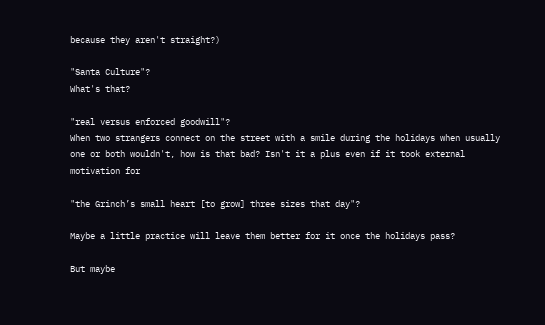because they aren't straight?)

"Santa Culture"?
What's that?

"real versus enforced goodwill"?
When two strangers connect on the street with a smile during the holidays when usually one or both wouldn't, how is that bad? Isn't it a plus even if it took external motivation for

"the Grinch’s small heart [to grow] three sizes that day"?

Maybe a little practice will leave them better for it once the holidays pass?

But maybe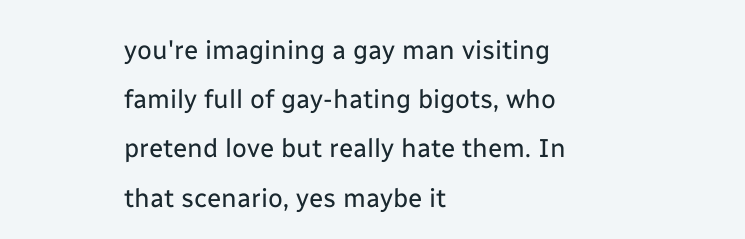you're imagining a gay man visiting family full of gay-hating bigots, who pretend love but really hate them. In that scenario, yes maybe it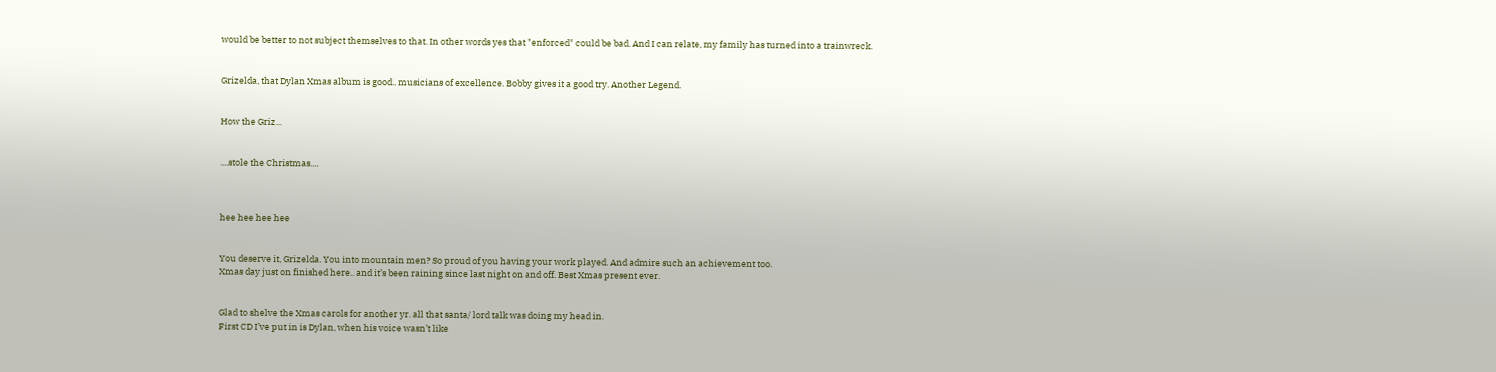would be better to not subject themselves to that. In other words yes that "enforced" could be bad. And I can relate, my family has turned into a trainwreck.


Grizelda, that Dylan Xmas album is good.. musicians of excellence. Bobby gives it a good try. Another Legend.


How the Griz...


....stole the Christmas....



hee hee hee hee


You deserve it, Grizelda. You into mountain men? So proud of you having your work played. And admire such an achievement too.
Xmas day just on finished here.. and it’s been raining since last night on and off. Best Xmas present ever.


Glad to shelve the Xmas carols for another yr. all that santa/ lord talk was doing my head in.
First CD I’ve put in is Dylan, when his voice wasn’t like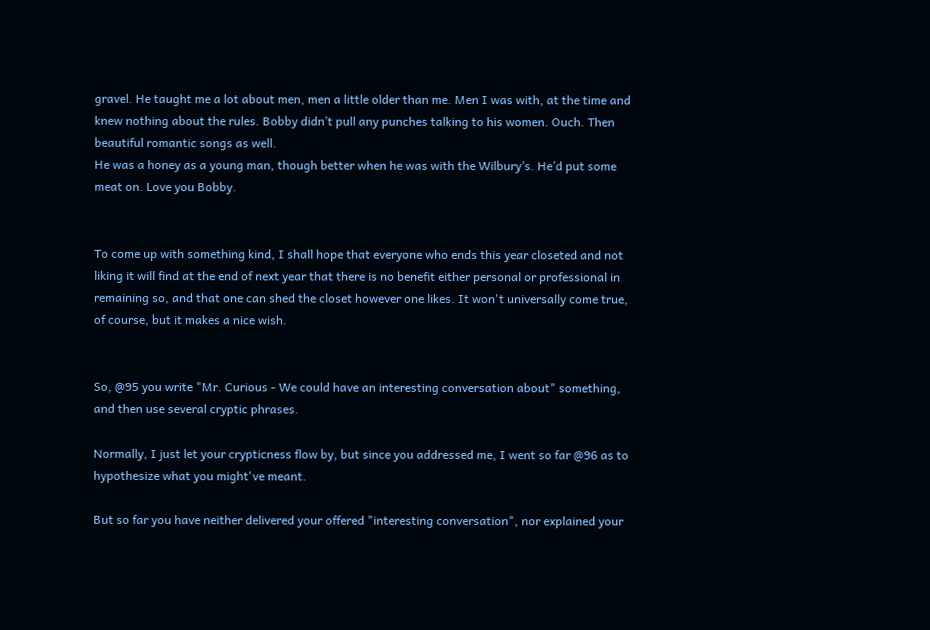gravel. He taught me a lot about men, men a little older than me. Men I was with, at the time and knew nothing about the rules. Bobby didn’t pull any punches talking to his women. Ouch. Then beautiful romantic songs as well.
He was a honey as a young man, though better when he was with the Wilbury’s. He’d put some meat on. Love you Bobby.


To come up with something kind, I shall hope that everyone who ends this year closeted and not liking it will find at the end of next year that there is no benefit either personal or professional in remaining so, and that one can shed the closet however one likes. It won't universally come true, of course, but it makes a nice wish.


So, @95 you write "Mr. Curious - We could have an interesting conversation about" something, and then use several cryptic phrases.

Normally, I just let your crypticness flow by, but since you addressed me, I went so far @96 as to hypothesize what you might've meant.

But so far you have neither delivered your offered "interesting conversation", nor explained your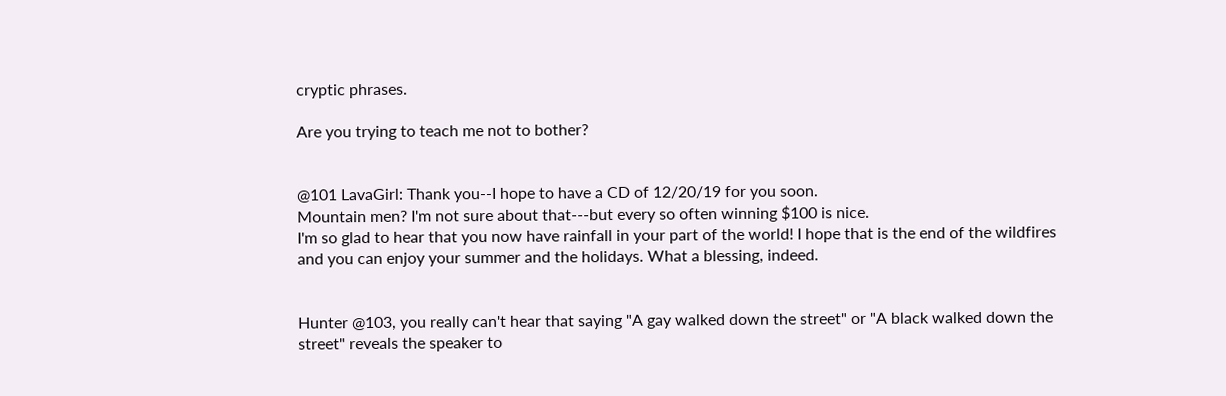cryptic phrases.

Are you trying to teach me not to bother?


@101 LavaGirl: Thank you--I hope to have a CD of 12/20/19 for you soon.
Mountain men? I'm not sure about that---but every so often winning $100 is nice.
I'm so glad to hear that you now have rainfall in your part of the world! I hope that is the end of the wildfires and you can enjoy your summer and the holidays. What a blessing, indeed.


Hunter @103, you really can't hear that saying "A gay walked down the street" or "A black walked down the street" reveals the speaker to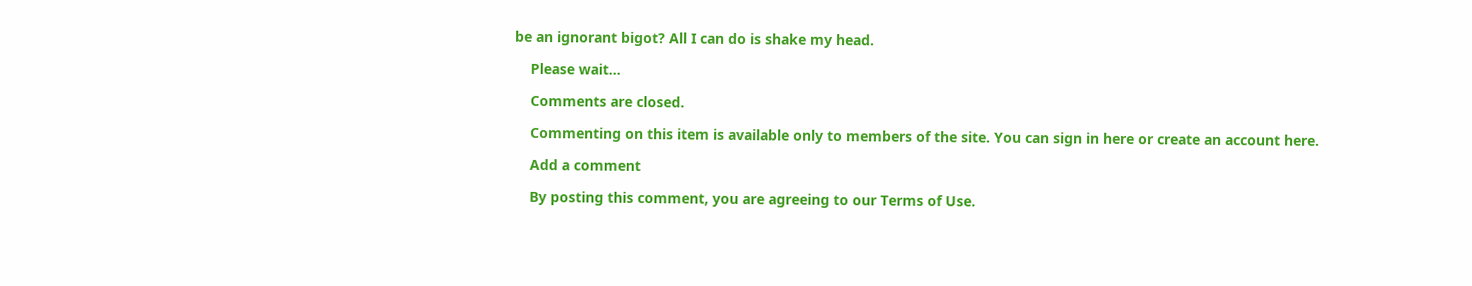be an ignorant bigot? All I can do is shake my head.

    Please wait...

    Comments are closed.

    Commenting on this item is available only to members of the site. You can sign in here or create an account here.

    Add a comment

    By posting this comment, you are agreeing to our Terms of Use.